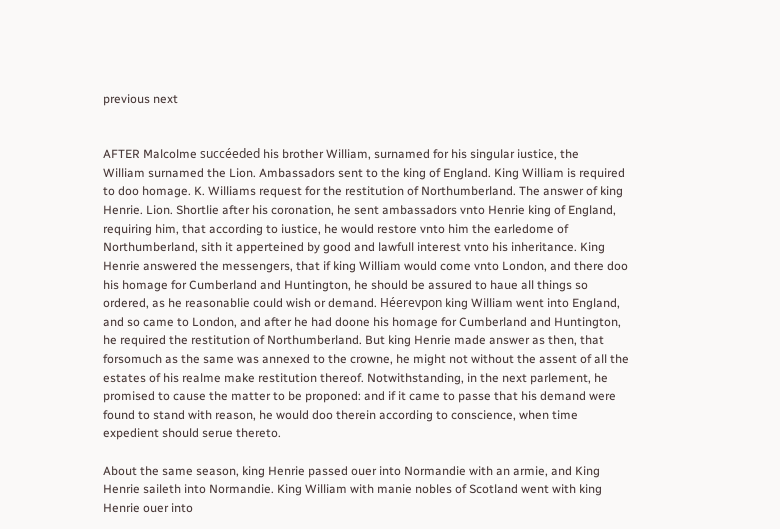previous next


AFTER Malcolme succéeded his brother William, surnamed for his singular iustice, the
William surnamed the Lion. Ambassadors sent to the king of England. King William is required to doo homage. K. Williams request for the restitution of Northumberland. The answer of king Henrie. Lion. Shortlie after his coronation, he sent ambassadors vnto Henrie king of England, requiring him, that according to iustice, he would restore vnto him the earledome of Northumberland, sith it apperteined by good and lawfull interest vnto his inheritance. King Henrie answered the messengers, that if king William would come vnto London, and there doo his homage for Cumberland and Huntington, he should be assured to haue all things so ordered, as he reasonablie could wish or demand. Héerevpon king William went into England, and so came to London, and after he had doone his homage for Cumberland and Huntington, he required the restitution of Northumberland. But king Henrie made answer as then, that forsomuch as the same was annexed to the crowne, he might not without the assent of all the estates of his realme make restitution thereof. Notwithstanding, in the next parlement, he promised to cause the matter to be proponed: and if it came to passe that his demand were found to stand with reason, he would doo therein according to conscience, when time expedient should serue thereto.

About the same season, king Henrie passed ouer into Normandie with an armie, and King Henrie saileth into Normandie. King William with manie nobles of Scotland went with king Henrie ouer into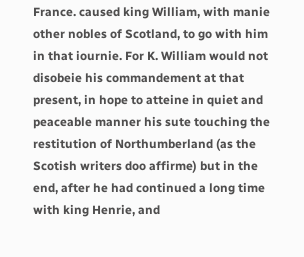France. caused king William, with manie other nobles of Scotland, to go with him in that iournie. For K. William would not disobeie his commandement at that present, in hope to atteine in quiet and peaceable manner his sute touching the restitution of Northumberland (as the Scotish writers doo affirme) but in the end, after he had continued a long time with king Henrie, and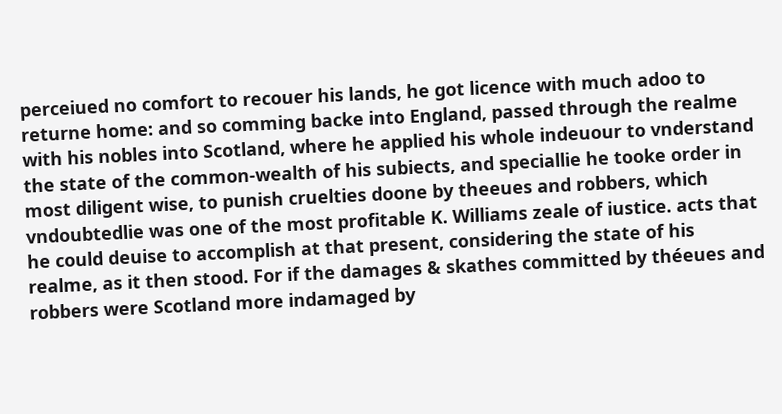perceiued no comfort to recouer his lands, he got licence with much adoo to returne home: and so comming backe into England, passed through the realme with his nobles into Scotland, where he applied his whole indeuour to vnderstand the state of the common-wealth of his subiects, and speciallie he tooke order in most diligent wise, to punish cruelties doone by theeues and robbers, which vndoubtedlie was one of the most profitable K. Williams zeale of iustice. acts that he could deuise to accomplish at that present, considering the state of his realme, as it then stood. For if the damages & skathes committed by théeues and robbers were Scotland more indamaged by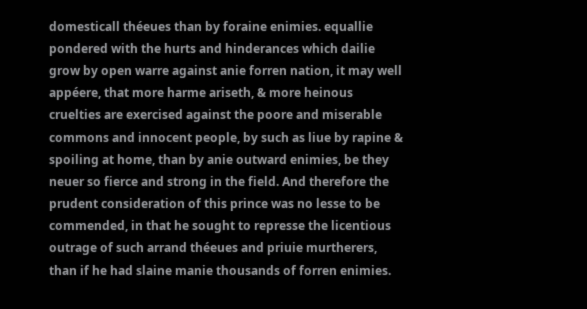domesticall théeues than by foraine enimies. equallie pondered with the hurts and hinderances which dailie grow by open warre against anie forren nation, it may well appéere, that more harme ariseth, & more heinous cruelties are exercised against the poore and miserable commons and innocent people, by such as liue by rapine & spoiling at home, than by anie outward enimies, be they neuer so fierce and strong in the field. And therefore the prudent consideration of this prince was no lesse to be commended, in that he sought to represse the licentious outrage of such arrand théeues and priuie murtherers, than if he had slaine manie thousands of forren enimies.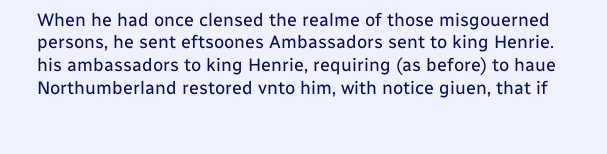When he had once clensed the realme of those misgouerned persons, he sent eftsoones Ambassadors sent to king Henrie. his ambassadors to king Henrie, requiring (as before) to haue Northumberland restored vnto him, with notice giuen, that if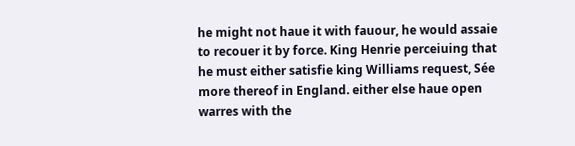he might not haue it with fauour, he would assaie to recouer it by force. King Henrie perceiuing that he must either satisfie king Williams request, Sée more thereof in England. either else haue open warres with the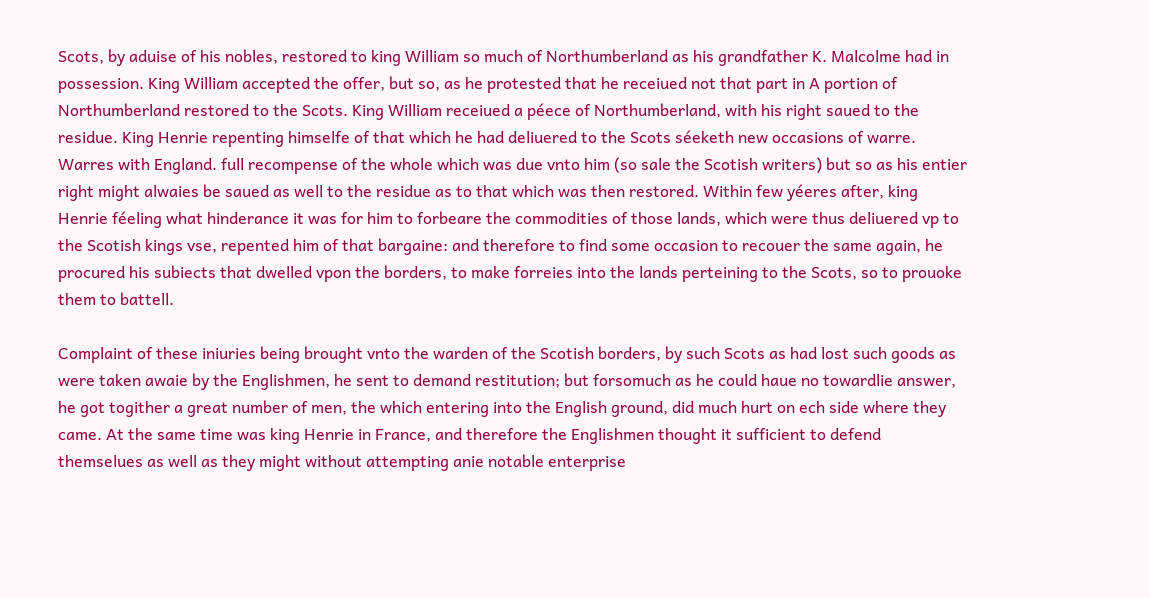Scots, by aduise of his nobles, restored to king William so much of Northumberland as his grandfather K. Malcolme had in possession. King William accepted the offer, but so, as he protested that he receiued not that part in A portion of Northumberland restored to the Scots. King William receiued a péece of Northumberland, with his right saued to the residue. King Henrie repenting himselfe of that which he had deliuered to the Scots séeketh new occasions of warre. Warres with England. full recompense of the whole which was due vnto him (so sale the Scotish writers) but so as his entier right might alwaies be saued as well to the residue as to that which was then restored. Within few yéeres after, king Henrie féeling what hinderance it was for him to forbeare the commodities of those lands, which were thus deliuered vp to the Scotish kings vse, repented him of that bargaine: and therefore to find some occasion to recouer the same again, he procured his subiects that dwelled vpon the borders, to make forreies into the lands perteining to the Scots, so to prouoke them to battell.

Complaint of these iniuries being brought vnto the warden of the Scotish borders, by such Scots as had lost such goods as were taken awaie by the Englishmen, he sent to demand restitution; but forsomuch as he could haue no towardlie answer, he got togither a great number of men, the which entering into the English ground, did much hurt on ech side where they came. At the same time was king Henrie in France, and therefore the Englishmen thought it sufficient to defend themselues as well as they might without attempting anie notable enterprise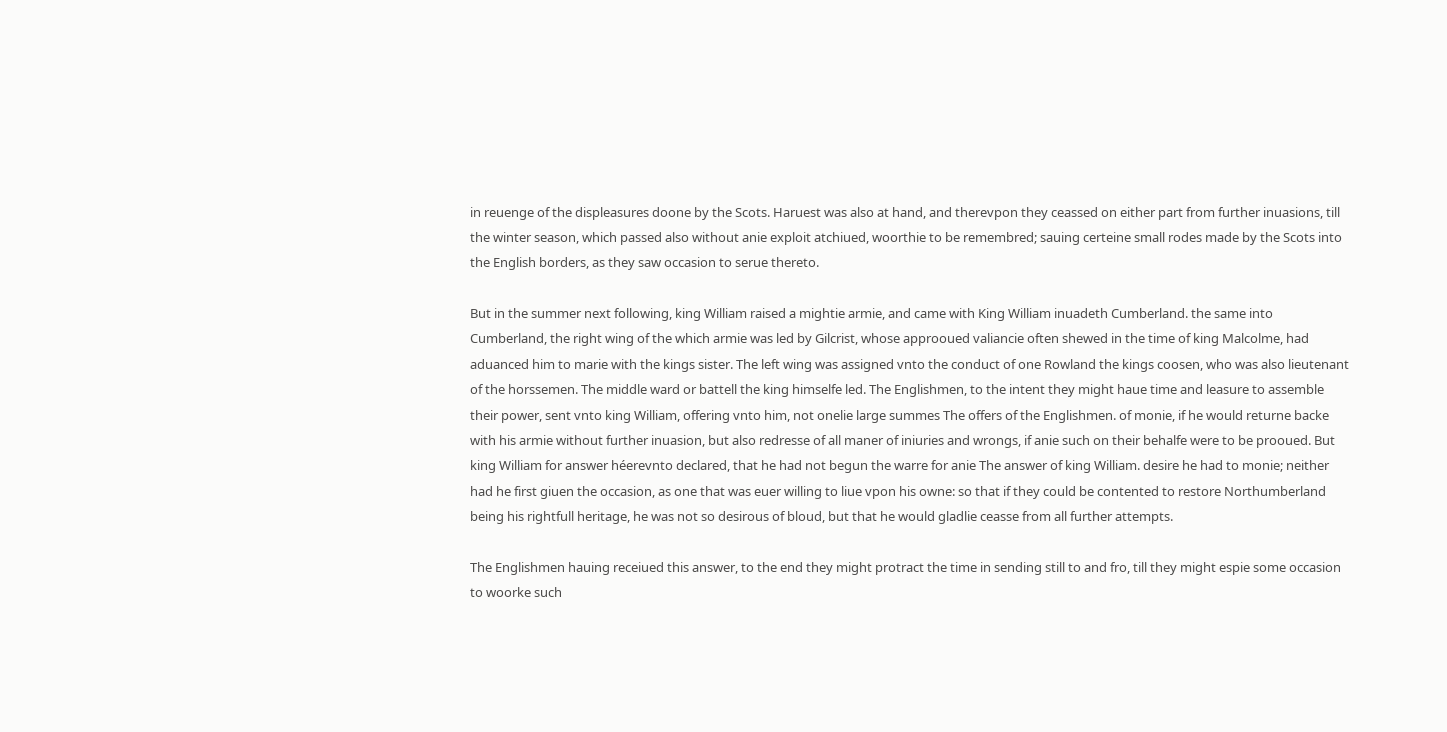in reuenge of the displeasures doone by the Scots. Haruest was also at hand, and therevpon they ceassed on either part from further inuasions, till the winter season, which passed also without anie exploit atchiued, woorthie to be remembred; sauing certeine small rodes made by the Scots into the English borders, as they saw occasion to serue thereto.

But in the summer next following, king William raised a mightie armie, and came with King William inuadeth Cumberland. the same into Cumberland, the right wing of the which armie was led by Gilcrist, whose approoued valiancie often shewed in the time of king Malcolme, had aduanced him to marie with the kings sister. The left wing was assigned vnto the conduct of one Rowland the kings coosen, who was also lieutenant of the horssemen. The middle ward or battell the king himselfe led. The Englishmen, to the intent they might haue time and leasure to assemble their power, sent vnto king William, offering vnto him, not onelie large summes The offers of the Englishmen. of monie, if he would returne backe with his armie without further inuasion, but also redresse of all maner of iniuries and wrongs, if anie such on their behalfe were to be prooued. But king William for answer héerevnto declared, that he had not begun the warre for anie The answer of king William. desire he had to monie; neither had he first giuen the occasion, as one that was euer willing to liue vpon his owne: so that if they could be contented to restore Northumberland being his rightfull heritage, he was not so desirous of bloud, but that he would gladlie ceasse from all further attempts.

The Englishmen hauing receiued this answer, to the end they might protract the time in sending still to and fro, till they might espie some occasion to woorke such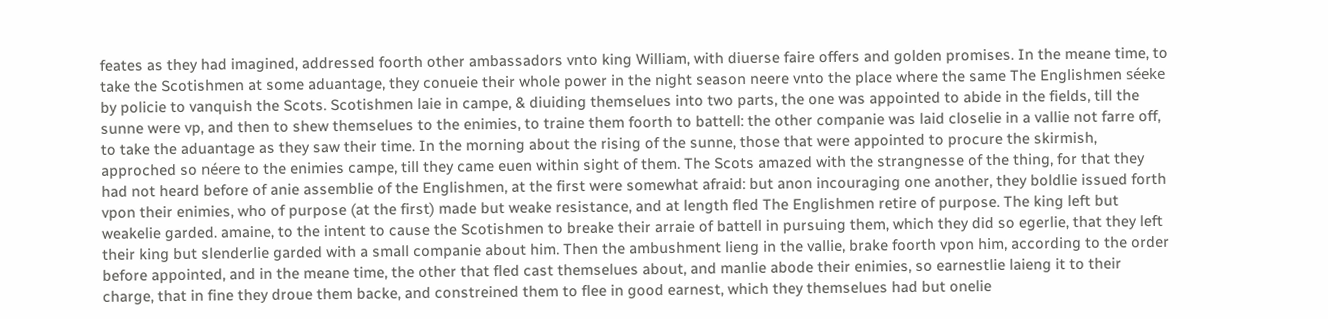feates as they had imagined, addressed foorth other ambassadors vnto king William, with diuerse faire offers and golden promises. In the meane time, to take the Scotishmen at some aduantage, they conueie their whole power in the night season neere vnto the place where the same The Englishmen séeke by policie to vanquish the Scots. Scotishmen laie in campe, & diuiding themselues into two parts, the one was appointed to abide in the fields, till the sunne were vp, and then to shew themselues to the enimies, to traine them foorth to battell: the other companie was laid closelie in a vallie not farre off, to take the aduantage as they saw their time. In the morning about the rising of the sunne, those that were appointed to procure the skirmish, approched so néere to the enimies campe, till they came euen within sight of them. The Scots amazed with the strangnesse of the thing, for that they had not heard before of anie assemblie of the Englishmen, at the first were somewhat afraid: but anon incouraging one another, they boldlie issued forth vpon their enimies, who of purpose (at the first) made but weake resistance, and at length fled The Englishmen retire of purpose. The king left but weakelie garded. amaine, to the intent to cause the Scotishmen to breake their arraie of battell in pursuing them, which they did so egerlie, that they left their king but slenderlie garded with a small companie about him. Then the ambushment lieng in the vallie, brake foorth vpon him, according to the order before appointed, and in the meane time, the other that fled cast themselues about, and manlie abode their enimies, so earnestlie laieng it to their charge, that in fine they droue them backe, and constreined them to flee in good earnest, which they themselues had but onelie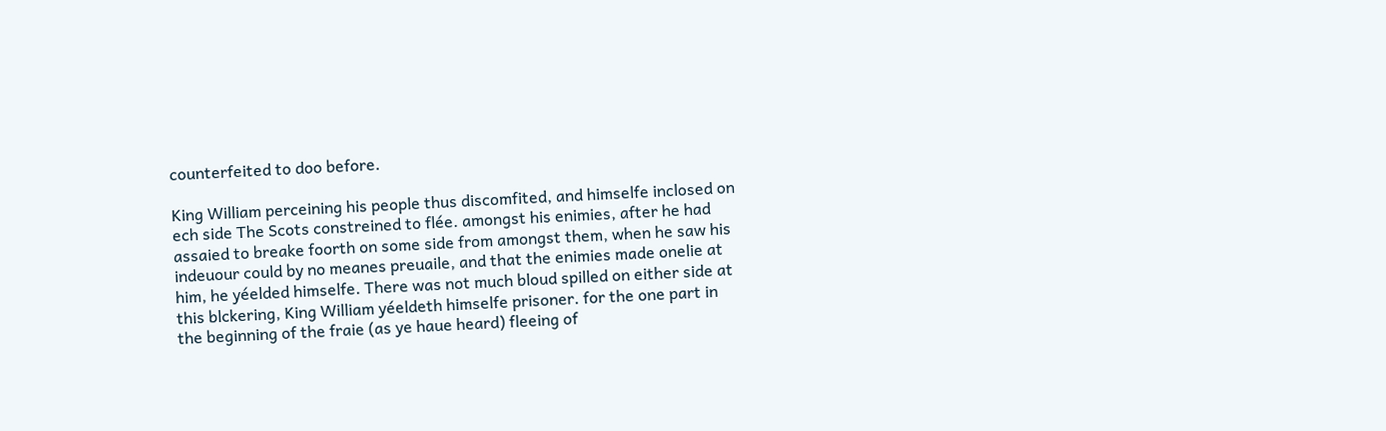counterfeited to doo before.

King William perceining his people thus discomfited, and himselfe inclosed on ech side The Scots constreined to flée. amongst his enimies, after he had assaied to breake foorth on some side from amongst them, when he saw his indeuour could by no meanes preuaile, and that the enimies made onelie at him, he yéelded himselfe. There was not much bloud spilled on either side at this blckering, King William yéeldeth himselfe prisoner. for the one part in the beginning of the fraie (as ye haue heard) fleeing of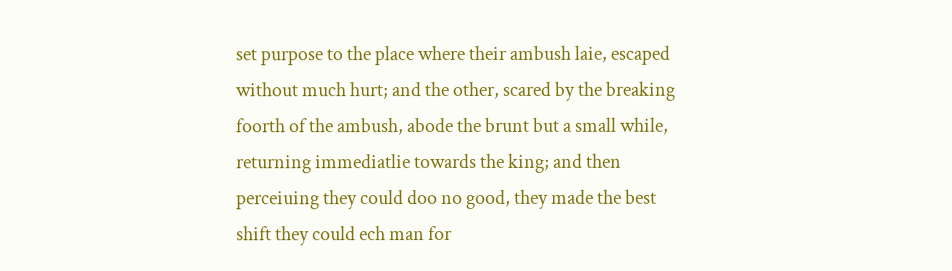set purpose to the place where their ambush laie, escaped without much hurt; and the other, scared by the breaking foorth of the ambush, abode the brunt but a small while, returning immediatlie towards the king; and then perceiuing they could doo no good, they made the best shift they could ech man for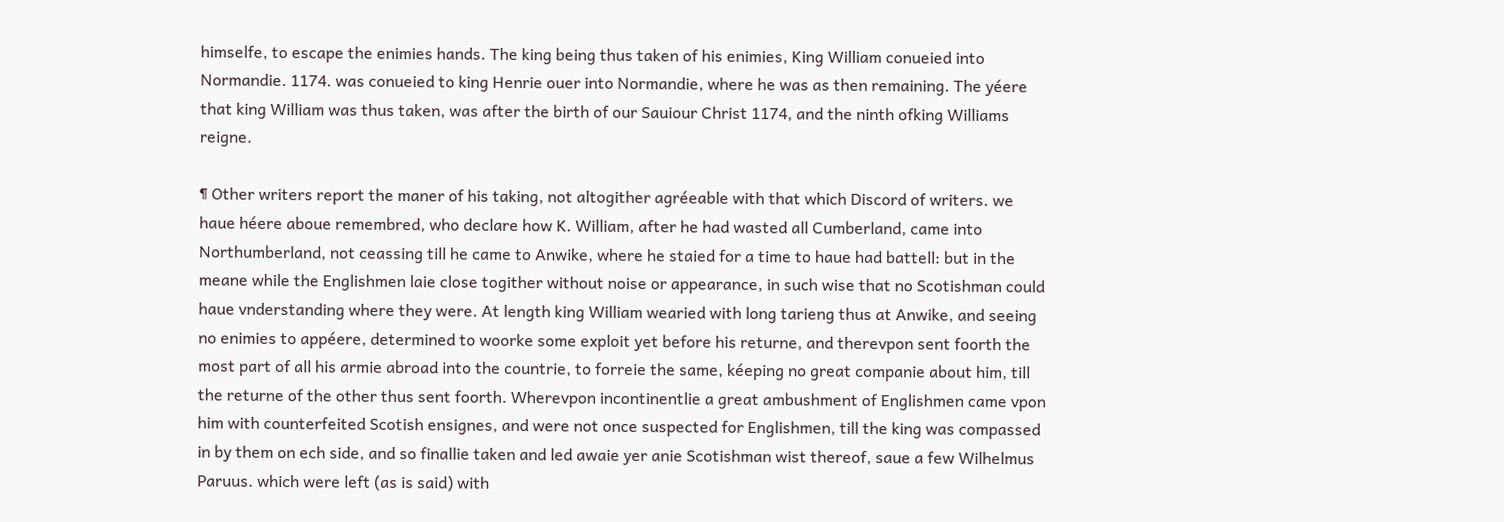himselfe, to escape the enimies hands. The king being thus taken of his enimies, King William conueied into Normandie. 1174. was conueied to king Henrie ouer into Normandie, where he was as then remaining. The yéere that king William was thus taken, was after the birth of our Sauiour Christ 1174, and the ninth ofking Williams reigne.

¶ Other writers report the maner of his taking, not altogither agréeable with that which Discord of writers. we haue héere aboue remembred, who declare how K. William, after he had wasted all Cumberland, came into Northumberland, not ceassing till he came to Anwike, where he staied for a time to haue had battell: but in the meane while the Englishmen laie close togither without noise or appearance, in such wise that no Scotishman could haue vnderstanding where they were. At length king William wearied with long tarieng thus at Anwike, and seeing no enimies to appéere, determined to woorke some exploit yet before his returne, and therevpon sent foorth the most part of all his armie abroad into the countrie, to forreie the same, kéeping no great companie about him, till the returne of the other thus sent foorth. Wherevpon incontinentlie a great ambushment of Englishmen came vpon him with counterfeited Scotish ensignes, and were not once suspected for Englishmen, till the king was compassed in by them on ech side, and so finallie taken and led awaie yer anie Scotishman wist thereof, saue a few Wilhelmus Paruus. which were left (as is said) with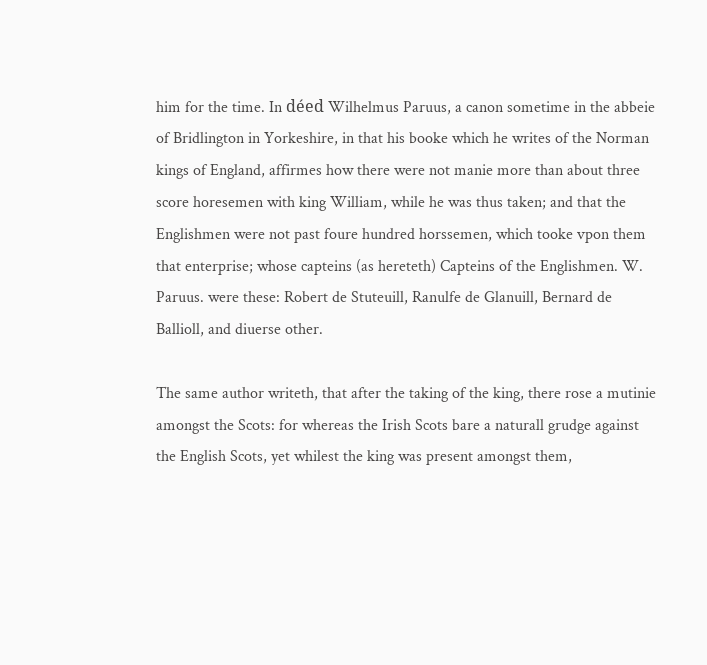him for the time. In déed Wilhelmus Paruus, a canon sometime in the abbeie of Bridlington in Yorkeshire, in that his booke which he writes of the Norman kings of England, affirmes how there were not manie more than about three score horesemen with king William, while he was thus taken; and that the Englishmen were not past foure hundred horssemen, which tooke vpon them that enterprise; whose capteins (as hereteth) Capteins of the Englishmen. W. Paruus. were these: Robert de Stuteuill, Ranulfe de Glanuill, Bernard de Ballioll, and diuerse other.

The same author writeth, that after the taking of the king, there rose a mutinie amongst the Scots: for whereas the Irish Scots bare a naturall grudge against the English Scots, yet whilest the king was present amongst them,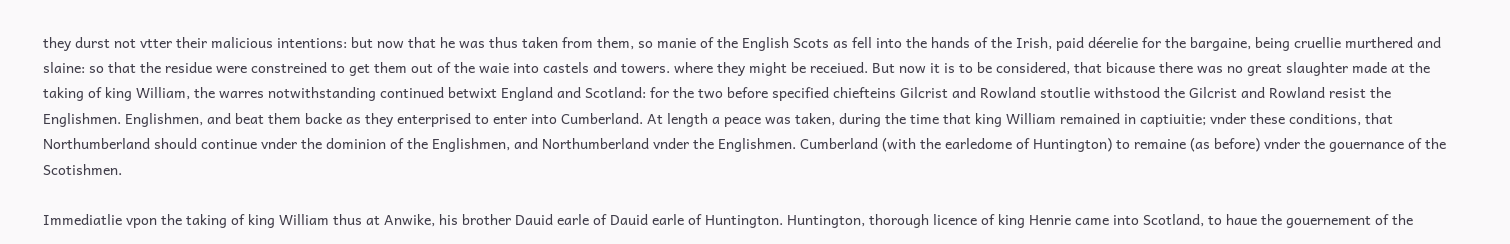they durst not vtter their malicious intentions: but now that he was thus taken from them, so manie of the English Scots as fell into the hands of the Irish, paid déerelie for the bargaine, being cruellie murthered and slaine: so that the residue were constreined to get them out of the waie into castels and towers. where they might be receiued. But now it is to be considered, that bicause there was no great slaughter made at the taking of king William, the warres notwithstanding continued betwixt England and Scotland: for the two before specified chiefteins Gilcrist and Rowland stoutlie withstood the Gilcrist and Rowland resist the Englishmen. Englishmen, and beat them backe as they enterprised to enter into Cumberland. At length a peace was taken, during the time that king William remained in captiuitie; vnder these conditions, that Northumberland should continue vnder the dominion of the Englishmen, and Northumberland vnder the Englishmen. Cumberland (with the earledome of Huntington) to remaine (as before) vnder the gouernance of the Scotishmen.

Immediatlie vpon the taking of king William thus at Anwike, his brother Dauid earle of Dauid earle of Huntington. Huntington, thorough licence of king Henrie came into Scotland, to haue the gouernement of the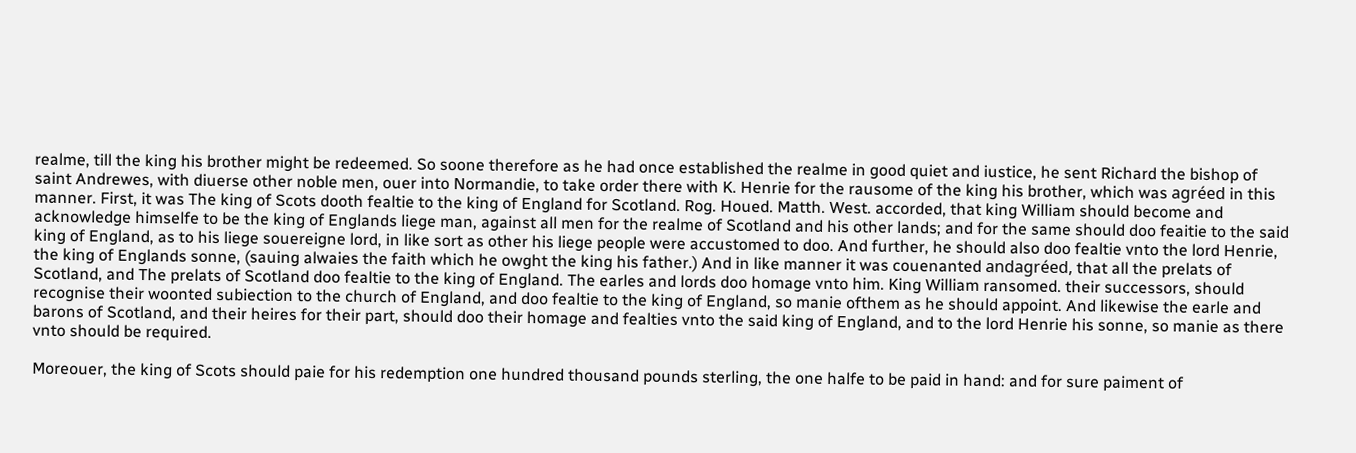realme, till the king his brother might be redeemed. So soone therefore as he had once established the realme in good quiet and iustice, he sent Richard the bishop of saint Andrewes, with diuerse other noble men, ouer into Normandie, to take order there with K. Henrie for the rausome of the king his brother, which was agréed in this manner. First, it was The king of Scots dooth fealtie to the king of England for Scotland. Rog. Houed. Matth. West. accorded, that king William should become and acknowledge himselfe to be the king of Englands liege man, against all men for the realme of Scotland and his other lands; and for the same should doo feaitie to the said king of England, as to his liege souereigne lord, in like sort as other his liege people were accustomed to doo. And further, he should also doo fealtie vnto the lord Henrie, the king of Englands sonne, (sauing alwaies the faith which he owght the king his father.) And in like manner it was couenanted andagréed, that all the prelats of Scotland, and The prelats of Scotland doo fealtie to the king of England. The earles and lords doo homage vnto him. King William ransomed. their successors, should recognise their woonted subiection to the church of England, and doo fealtie to the king of England, so manie ofthem as he should appoint. And likewise the earle and barons of Scotland, and their heires for their part, should doo their homage and fealties vnto the said king of England, and to the lord Henrie his sonne, so manie as there vnto should be required.

Moreouer, the king of Scots should paie for his redemption one hundred thousand pounds sterling, the one halfe to be paid in hand: and for sure paiment of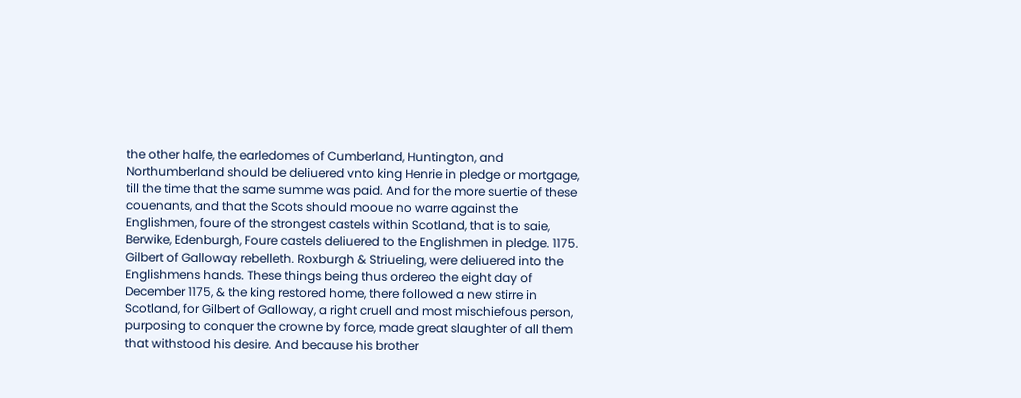the other halfe, the earledomes of Cumberland, Huntington, and Northumberland should be deliuered vnto king Henrie in pledge or mortgage, till the time that the same summe was paid. And for the more suertie of these couenants, and that the Scots should mooue no warre against the Englishmen, foure of the strongest castels within Scotland, that is to saie, Berwike, Edenburgh, Foure castels deliuered to the Englishmen in pledge. 1175. Gilbert of Galloway rebelleth. Roxburgh & Striueling, were deliuered into the Englishmens hands. These things being thus ordereo the eight day of December 1175, & the king restored home, there followed a new stirre in Scotland, for Gilbert of Galloway, a right cruell and most mischiefous person, purposing to conquer the crowne by force, made great slaughter of all them that withstood his desire. And because his brother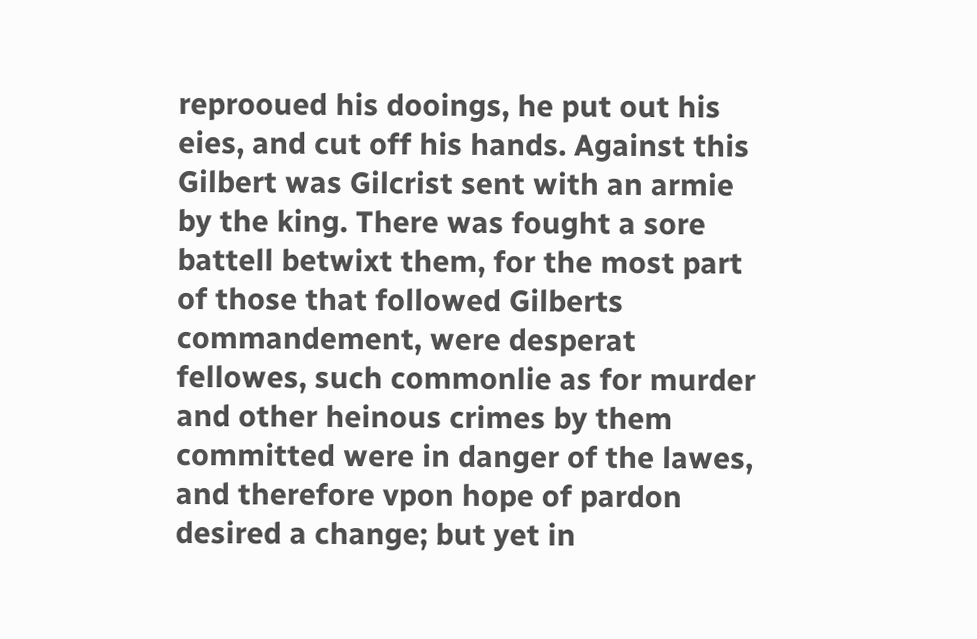reprooued his dooings, he put out his eies, and cut off his hands. Against this Gilbert was Gilcrist sent with an armie by the king. There was fought a sore battell betwixt them, for the most part of those that followed Gilberts commandement, were desperat fellowes, such commonlie as for murder and other heinous crimes by them committed were in danger of the lawes, and therefore vpon hope of pardon desired a change; but yet in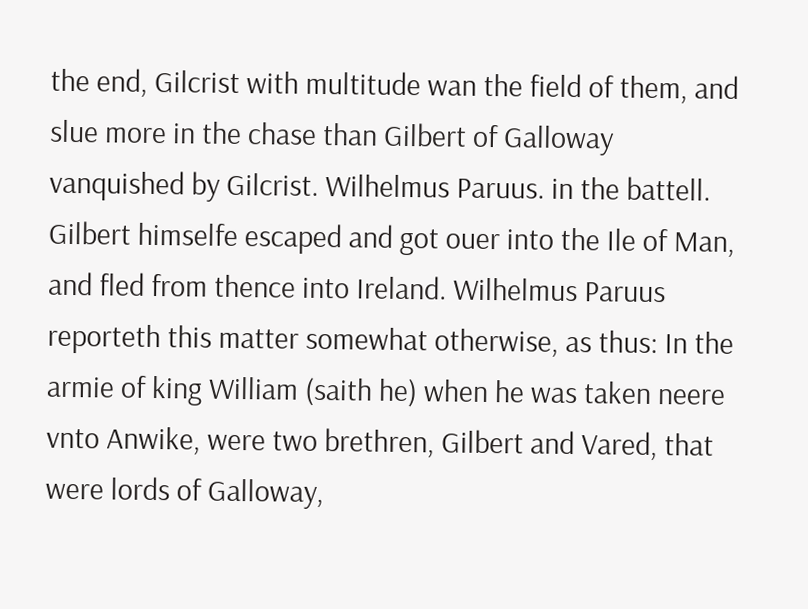the end, Gilcrist with multitude wan the field of them, and slue more in the chase than Gilbert of Galloway vanquished by Gilcrist. Wilhelmus Paruus. in the battell. Gilbert himselfe escaped and got ouer into the Ile of Man, and fled from thence into Ireland. Wilhelmus Paruus reporteth this matter somewhat otherwise, as thus: In the armie of king William (saith he) when he was taken neere vnto Anwike, were two brethren, Gilbert and Vared, that were lords of Galloway,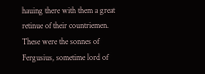hauing there with them a great retinue of their countriemen. These were the sonnes of Fergusius, sometime lord of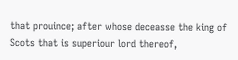that prouince; after whose deceasse the king of Scots that is superiour lord thereof,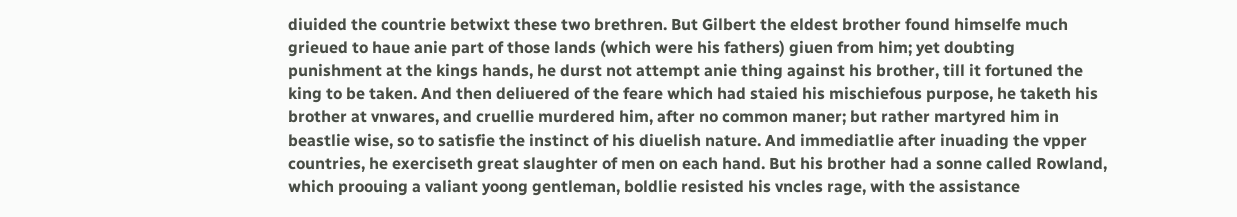diuided the countrie betwixt these two brethren. But Gilbert the eldest brother found himselfe much grieued to haue anie part of those lands (which were his fathers) giuen from him; yet doubting punishment at the kings hands, he durst not attempt anie thing against his brother, till it fortuned the king to be taken. And then deliuered of the feare which had staied his mischiefous purpose, he taketh his brother at vnwares, and cruellie murdered him, after no common maner; but rather martyred him in beastlie wise, so to satisfie the instinct of his diuelish nature. And immediatlie after inuading the vpper countries, he exerciseth great slaughter of men on each hand. But his brother had a sonne called Rowland, which proouing a valiant yoong gentleman, boldlie resisted his vncles rage, with the assistance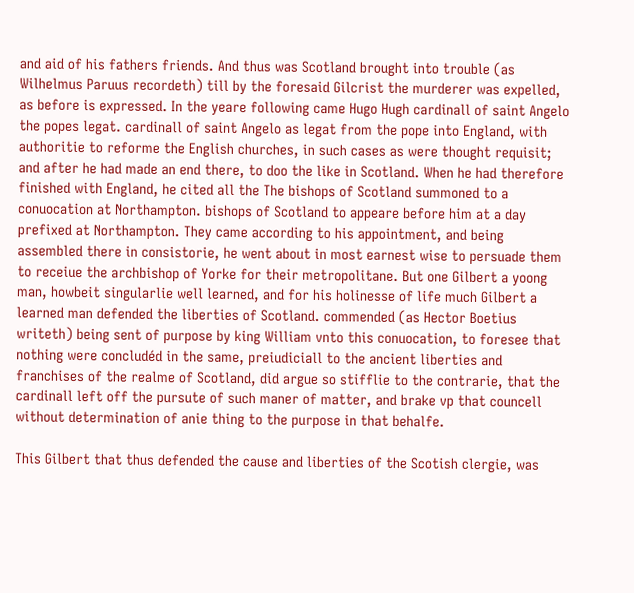and aid of his fathers friends. And thus was Scotland brought into trouble (as Wilhelmus Paruus recordeth) till by the foresaid Gilcrist the murderer was expelled, as before is expressed. In the yeare following came Hugo Hugh cardinall of saint Angelo the popes legat. cardinall of saint Angelo as legat from the pope into England, with authoritie to reforme the English churches, in such cases as were thought requisit; and after he had made an end there, to doo the like in Scotland. When he had therefore finished with England, he cited all the The bishops of Scotland summoned to a conuocation at Northampton. bishops of Scotland to appeare before him at a day prefixed at Northampton. They came according to his appointment, and being assembled there in consistorie, he went about in most earnest wise to persuade them to receiue the archbishop of Yorke for their metropolitane. But one Gilbert a yoong man, howbeit singularlie well learned, and for his holinesse of life much Gilbert a learned man defended the liberties of Scotland. commended (as Hector Boetius writeth) being sent of purpose by king William vnto this conuocation, to foresee that nothing were concludéd in the same, preiudiciall to the ancient liberties and franchises of the realme of Scotland, did argue so stifflie to the contrarie, that the cardinall left off the pursute of such maner of matter, and brake vp that councell without determination of anie thing to the purpose in that behalfe.

This Gilbert that thus defended the cause and liberties of the Scotish clergie, was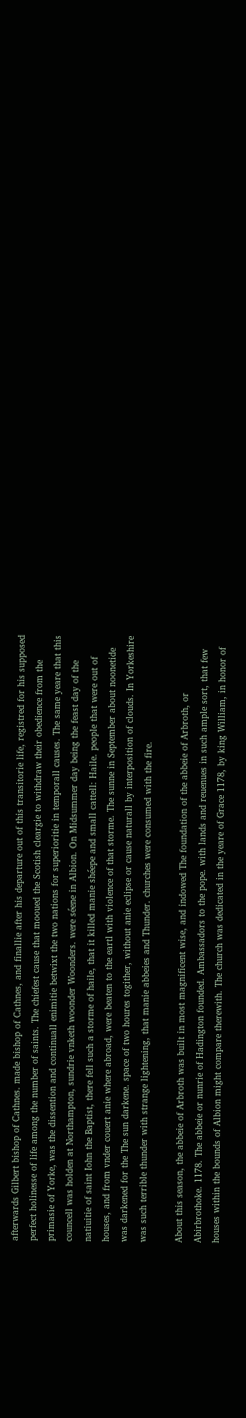afterwards Gilbert bishop of Cathnes. made bishop of Cathnes, and finallie after his departure out of this transitorie life, registred for his supposed perfect holinesse of life among the number of saints. The chiefest cause that mooued the Scotish cleargie to withdraw their obedience from the primasie of Yorke, was the dissention and continuall enimitie betwixt the two nations for superioritie in temporall causes. The same yeare that this councell was holden at Northampton, sundrie vnketh woonder Woonders. were séene in Albion. On Midsummer day being the feast day of the natiuitie of saint Iohn the Baptist, there fell such a storme of haile, that it killed manie shéepe and small cattell: Haile. people that were out of houses, and from vnder couert anie where abroad, were beaten to the eartl with violence of that storme. The sunne in September about noonetide was darkened for the The sun darkene. space of two houres togither, without anie eclipse or cause naturall by interposition of clouds. In Yorkeshire was such terrible thunder with strange lightening, that manie abbeies and Thunder. churches were consumed with the fire.

About this season, the abbeie of Arbroth was built in most magnificent wise, and indowed The foundation of the abbeie of Arbroth, or Abirbrothoke. 1178. The abbeie or nunrie of Hadington founded. Ambassadors to the pope. with lands and reuenues in such ample sort, that few houses within the bounds of Albion might compare therewith. The church was dedicated in the yeare of Grace 1178, by king William, in honor of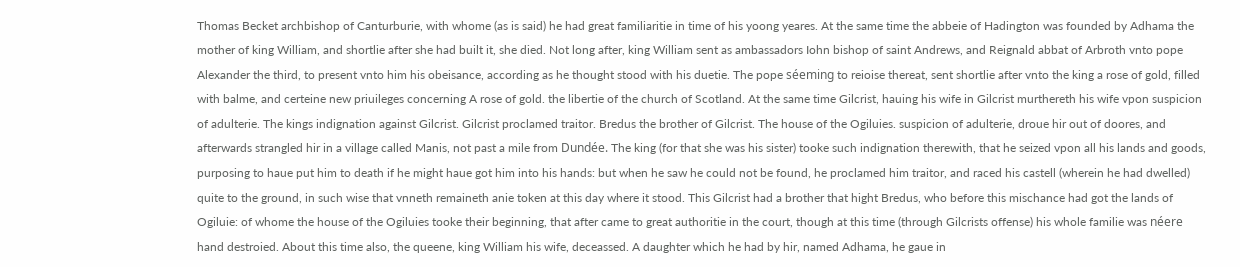Thomas Becket archbishop of Canturburie, with whome (as is said) he had great familiaritie in time of his yoong yeares. At the same time the abbeie of Hadington was founded by Adhama the mother of king William, and shortlie after she had built it, she died. Not long after, king William sent as ambassadors Iohn bishop of saint Andrews, and Reignald abbat of Arbroth vnto pope Alexander the third, to present vnto him his obeisance, according as he thought stood with his duetie. The pope séeming to reioise thereat, sent shortlie after vnto the king a rose of gold, filled with balme, and certeine new priuileges concerning A rose of gold. the libertie of the church of Scotland. At the same time Gilcrist, hauing his wife in Gilcrist murthereth his wife vpon suspicion of adulterie. The kings indignation against Gilcrist. Gilcrist proclamed traitor. Bredus the brother of Gilcrist. The house of the Ogiluies. suspicion of adulterie, droue hir out of doores, and afterwards strangled hir in a village called Manis, not past a mile from Dundée. The king (for that she was his sister) tooke such indignation therewith, that he seized vpon all his lands and goods, purposing to haue put him to death if he might haue got him into his hands: but when he saw he could not be found, he proclamed him traitor, and raced his castell (wherein he had dwelled) quite to the ground, in such wise that vnneth remaineth anie token at this day where it stood. This Gilcrist had a brother that hight Bredus, who before this mischance had got the lands of Ogiluie: of whome the house of the Ogiluies tooke their beginning, that after came to great authoritie in the court, though at this time (through Gilcrists offense) his whole familie was néere hand destroied. About this time also, the queene, king William his wife, deceassed. A daughter which he had by hir, named Adhama, he gaue in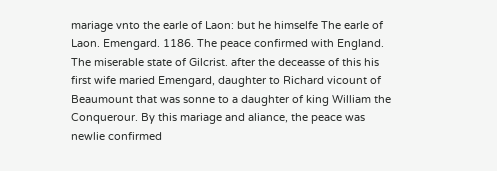mariage vnto the earle of Laon: but he himselfe The earle of Laon. Emengard. 1186. The peace confirmed with England. The miserable state of Gilcrist. after the deceasse of this his first wife maried Emengard, daughter to Richard vicount of Beaumount that was sonne to a daughter of king William the Conquerour. By this mariage and aliance, the peace was newlie confirmed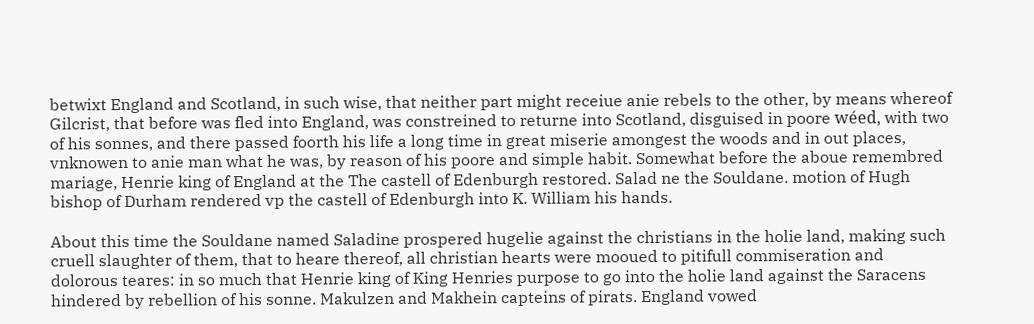betwixt England and Scotland, in such wise, that neither part might receiue anie rebels to the other, by means whereof Gilcrist, that before was fled into England, was constreined to returne into Scotland, disguised in poore wéed, with two of his sonnes, and there passed foorth his life a long time in great miserie amongest the woods and in out places, vnknowen to anie man what he was, by reason of his poore and simple habit. Somewhat before the aboue remembred mariage, Henrie king of England at the The castell of Edenburgh restored. Salad ne the Souldane. motion of Hugh bishop of Durham rendered vp the castell of Edenburgh into K. William his hands.

About this time the Souldane named Saladine prospered hugelie against the christians in the holie land, making such cruell slaughter of them, that to heare thereof, all christian hearts were mooued to pitifull commiseration and dolorous teares: in so much that Henrie king of King Henries purpose to go into the holie land against the Saracens hindered by rebellion of his sonne. Makulzen and Makhein capteins of pirats. England vowed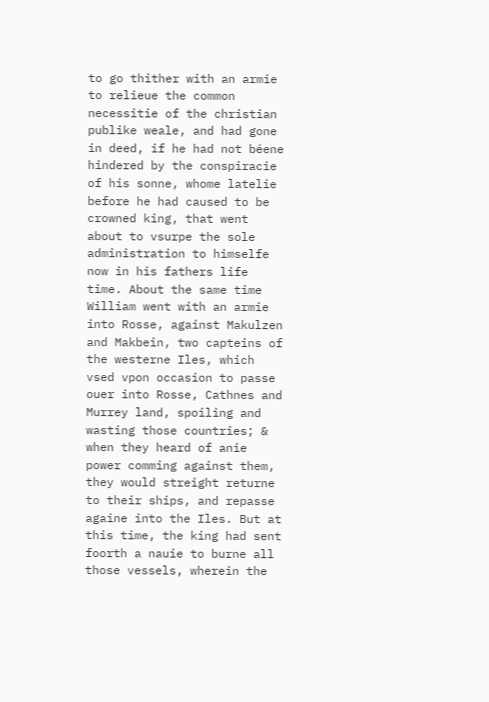to go thither with an armie to relieue the common necessitie of the christian publike weale, and had gone in deed, if he had not béene hindered by the conspiracie of his sonne, whome latelie before he had caused to be crowned king, that went about to vsurpe the sole administration to himselfe now in his fathers life time. About the same time William went with an armie into Rosse, against Makulzen and Makbein, two capteins of the westerne Iles, which vsed vpon occasion to passe ouer into Rosse, Cathnes and Murrey land, spoiling and wasting those countries; & when they heard of anie power comming against them, they would streight returne to their ships, and repasse againe into the Iles. But at this time, the king had sent foorth a nauie to burne all those vessels, wherein the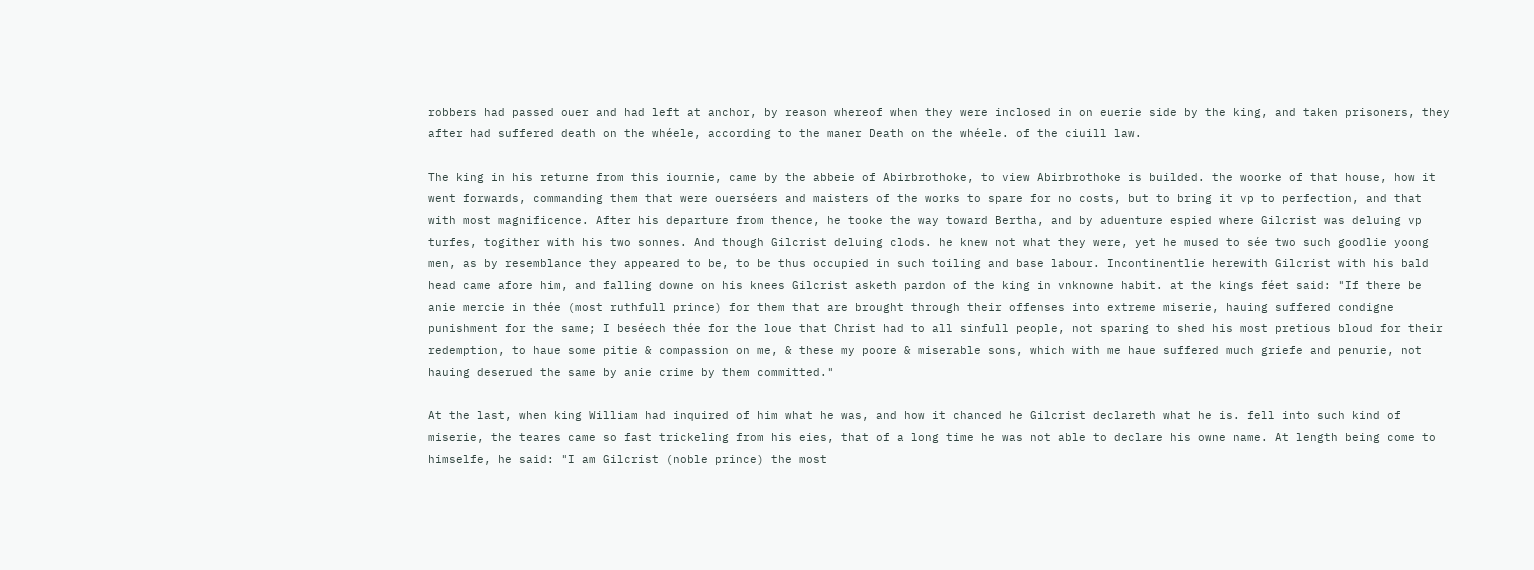robbers had passed ouer and had left at anchor, by reason whereof when they were inclosed in on euerie side by the king, and taken prisoners, they after had suffered death on the whéele, according to the maner Death on the whéele. of the ciuill law.

The king in his returne from this iournie, came by the abbeie of Abirbrothoke, to view Abirbrothoke is builded. the woorke of that house, how it went forwards, commanding them that were ouerséers and maisters of the works to spare for no costs, but to bring it vp to perfection, and that with most magnificence. After his departure from thence, he tooke the way toward Bertha, and by aduenture espied where Gilcrist was deluing vp turfes, togither with his two sonnes. And though Gilcrist deluing clods. he knew not what they were, yet he mused to sée two such goodlie yoong men, as by resemblance they appeared to be, to be thus occupied in such toiling and base labour. Incontinentlie herewith Gilcrist with his bald head came afore him, and falling downe on his knees Gilcrist asketh pardon of the king in vnknowne habit. at the kings féet said: "If there be anie mercie in thée (most ruthfull prince) for them that are brought through their offenses into extreme miserie, hauing suffered condigne punishment for the same; I beséech thée for the loue that Christ had to all sinfull people, not sparing to shed his most pretious bloud for their redemption, to haue some pitie & compassion on me, & these my poore & miserable sons, which with me haue suffered much griefe and penurie, not hauing deserued the same by anie crime by them committed."

At the last, when king William had inquired of him what he was, and how it chanced he Gilcrist declareth what he is. fell into such kind of miserie, the teares came so fast trickeling from his eies, that of a long time he was not able to declare his owne name. At length being come to himselfe, he said: "I am Gilcrist (noble prince) the most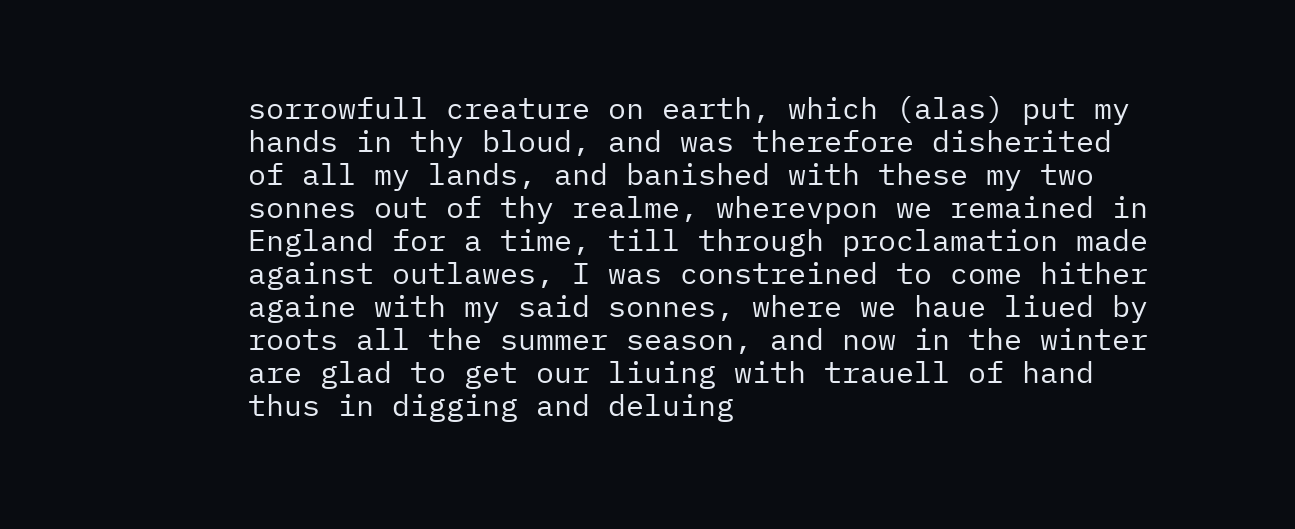sorrowfull creature on earth, which (alas) put my hands in thy bloud, and was therefore disherited of all my lands, and banished with these my two sonnes out of thy realme, wherevpon we remained in England for a time, till through proclamation made against outlawes, I was constreined to come hither againe with my said sonnes, where we haue liued by roots all the summer season, and now in the winter are glad to get our liuing with trauell of hand thus in digging and deluing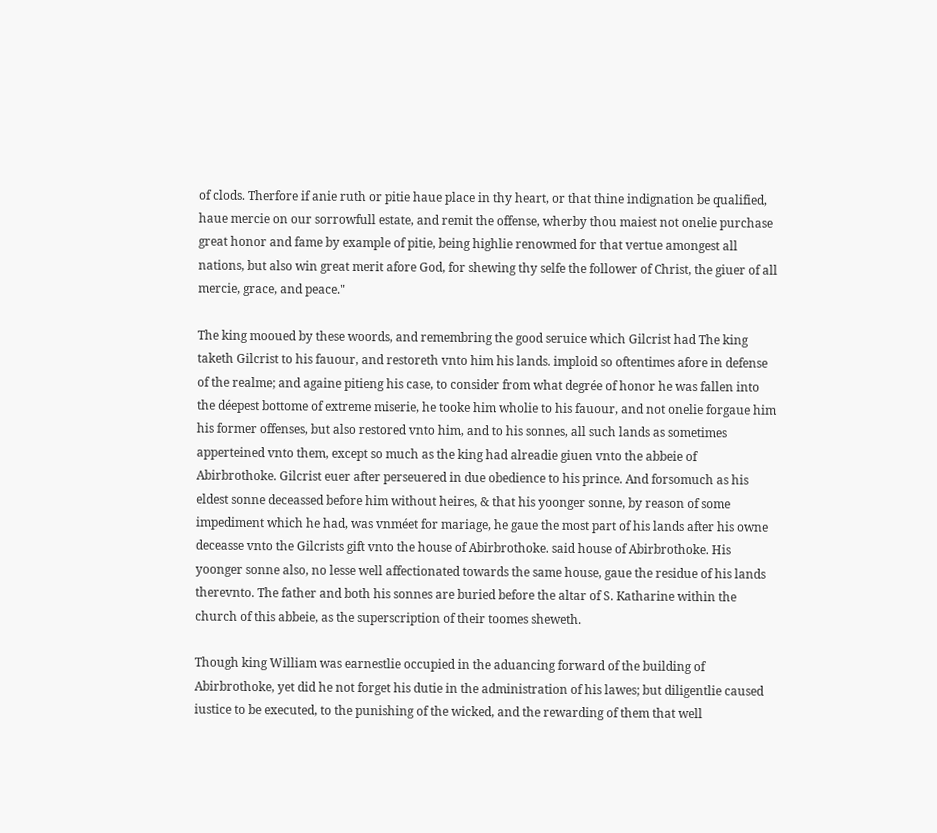of clods. Therfore if anie ruth or pitie haue place in thy heart, or that thine indignation be qualified, haue mercie on our sorrowfull estate, and remit the offense, wherby thou maiest not onelie purchase great honor and fame by example of pitie, being highlie renowmed for that vertue amongest all nations, but also win great merit afore God, for shewing thy selfe the follower of Christ, the giuer of all mercie, grace, and peace."

The king mooued by these woords, and remembring the good seruice which Gilcrist had The king taketh Gilcrist to his fauour, and restoreth vnto him his lands. imploid so oftentimes afore in defense of the realme; and againe pitieng his case, to consider from what degrée of honor he was fallen into the déepest bottome of extreme miserie, he tooke him wholie to his fauour, and not onelie forgaue him his former offenses, but also restored vnto him, and to his sonnes, all such lands as sometimes apperteined vnto them, except so much as the king had alreadie giuen vnto the abbeie of Abirbrothoke. Gilcrist euer after perseuered in due obedience to his prince. And forsomuch as his eldest sonne deceassed before him without heires, & that his yoonger sonne, by reason of some impediment which he had, was vnméet for mariage, he gaue the most part of his lands after his owne deceasse vnto the Gilcrists gift vnto the house of Abirbrothoke. said house of Abirbrothoke. His yoonger sonne also, no lesse well affectionated towards the same house, gaue the residue of his lands therevnto. The father and both his sonnes are buried before the altar of S. Katharine within the church of this abbeie, as the superscription of their toomes sheweth.

Though king William was earnestlie occupied in the aduancing forward of the building of Abirbrothoke, yet did he not forget his dutie in the administration of his lawes; but diligentlie caused iustice to be executed, to the punishing of the wicked, and the rewarding of them that well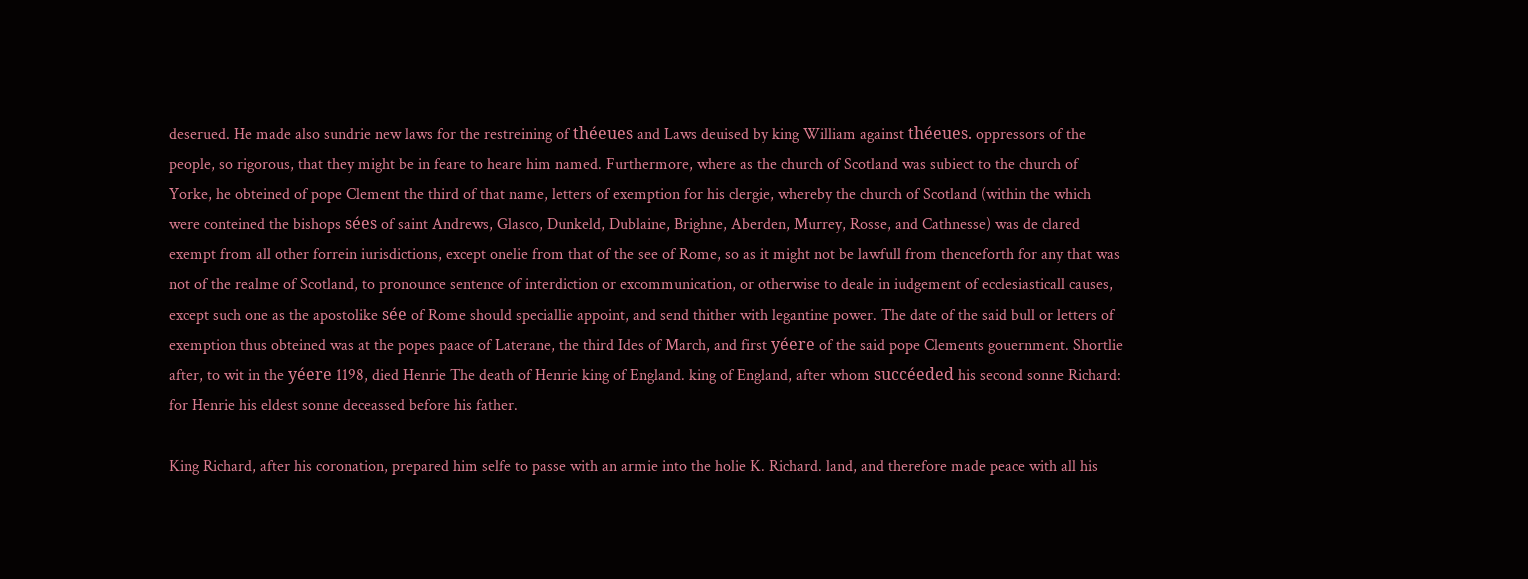deserued. He made also sundrie new laws for the restreining of théeues and Laws deuised by king William against théeues. oppressors of the people, so rigorous, that they might be in feare to heare him named. Furthermore, where as the church of Scotland was subiect to the church of Yorke, he obteined of pope Clement the third of that name, letters of exemption for his clergie, whereby the church of Scotland (within the which were conteined the bishops sées of saint Andrews, Glasco, Dunkeld, Dublaine, Brighne, Aberden, Murrey, Rosse, and Cathnesse) was de clared exempt from all other forrein iurisdictions, except onelie from that of the see of Rome, so as it might not be lawfull from thenceforth for any that was not of the realme of Scotland, to pronounce sentence of interdiction or excommunication, or otherwise to deale in iudgement of ecclesiasticall causes, except such one as the apostolike sée of Rome should speciallie appoint, and send thither with legantine power. The date of the said bull or letters of exemption thus obteined was at the popes paace of Laterane, the third Ides of March, and first yéere of the said pope Clements gouernment. Shortlie after, to wit in the yéere 1198, died Henrie The death of Henrie king of England. king of England, after whom succéeded his second sonne Richard: for Henrie his eldest sonne deceassed before his father.

King Richard, after his coronation, prepared him selfe to passe with an armie into the holie K. Richard. land, and therefore made peace with all his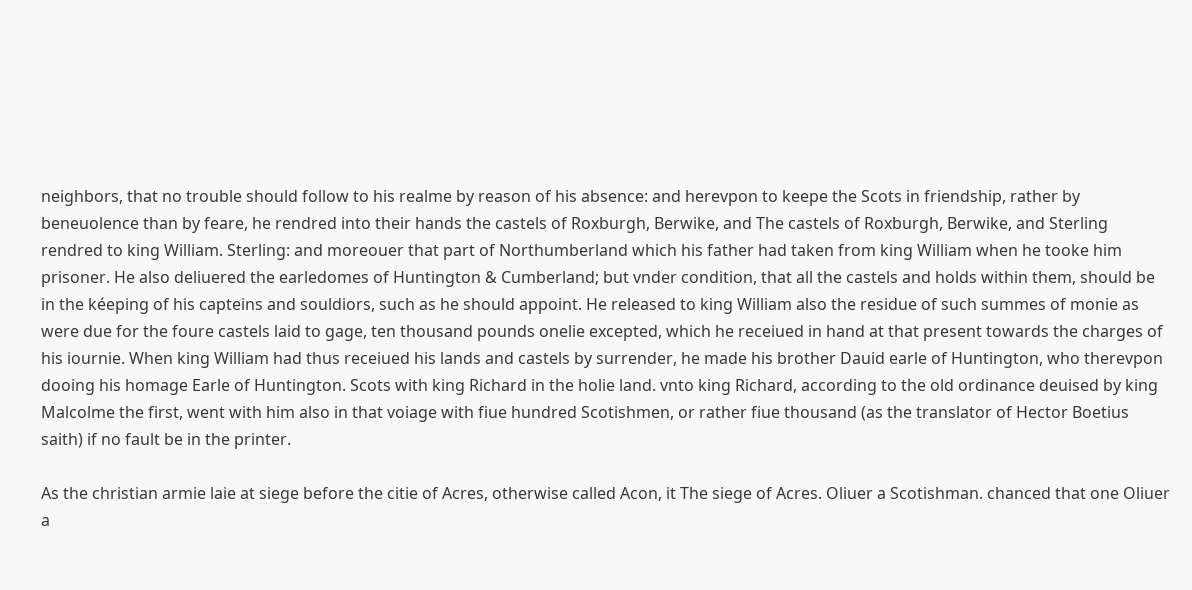neighbors, that no trouble should follow to his realme by reason of his absence: and herevpon to keepe the Scots in friendship, rather by beneuolence than by feare, he rendred into their hands the castels of Roxburgh, Berwike, and The castels of Roxburgh, Berwike, and Sterling rendred to king William. Sterling: and moreouer that part of Northumberland which his father had taken from king William when he tooke him prisoner. He also deliuered the earledomes of Huntington & Cumberland; but vnder condition, that all the castels and holds within them, should be in the kéeping of his capteins and souldiors, such as he should appoint. He released to king William also the residue of such summes of monie as were due for the foure castels laid to gage, ten thousand pounds onelie excepted, which he receiued in hand at that present towards the charges of his iournie. When king William had thus receiued his lands and castels by surrender, he made his brother Dauid earle of Huntington, who therevpon dooing his homage Earle of Huntington. Scots with king Richard in the holie land. vnto king Richard, according to the old ordinance deuised by king Malcolme the first, went with him also in that voiage with fiue hundred Scotishmen, or rather fiue thousand (as the translator of Hector Boetius saith) if no fault be in the printer.

As the christian armie laie at siege before the citie of Acres, otherwise called Acon, it The siege of Acres. Oliuer a Scotishman. chanced that one Oliuer a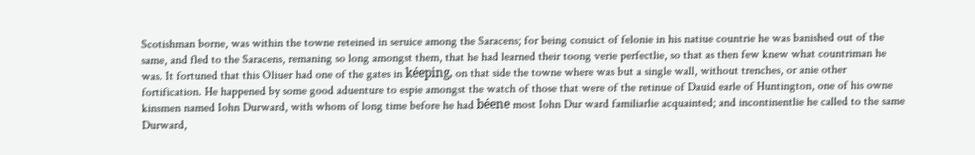Scotishman borne, was within the towne reteined in seruice among the Saracens; for being conuict of felonie in his natiue countrie he was banished out of the same, and fled to the Saracens, remaning so long amongst them, that he had learned their toong verie perfectlie, so that as then few knew what countriman he was. It fortuned that this Oliuer had one of the gates in kéeping, on that side the towne where was but a single wall, without trenches, or anie other fortification. He happened by some good aduenture to espie amongst the watch of those that were of the retinue of Dauid earle of Huntington, one of his owne kinsmen named Iohn Durward, with whom of long time before he had béene most Iohn Dur ward familiarlie acquainted; and incontinentlie he called to the same Durward,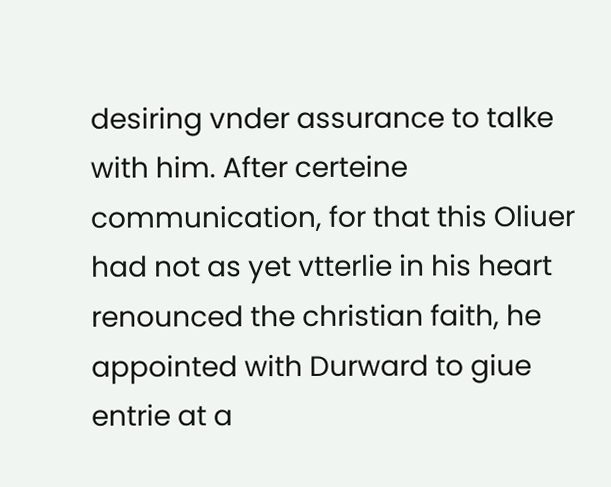desiring vnder assurance to talke with him. After certeine communication, for that this Oliuer had not as yet vtterlie in his heart renounced the christian faith, he appointed with Durward to giue entrie at a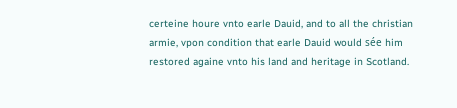certeine houre vnto earle Dauid, and to all the christian armie, vpon condition that earle Dauid would sée him restored againe vnto his land and heritage in Scotland.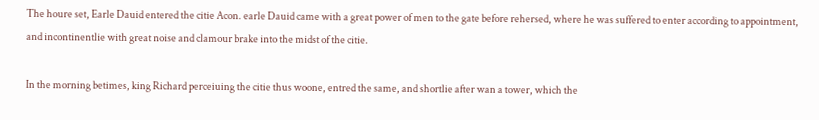The houre set, Earle Dauid entered the citie Acon. earle Dauid came with a great power of men to the gate before rehersed, where he was suffered to enter according to appointment, and incontinentlie with great noise and clamour brake into the midst of the citie.

In the morning betimes, king Richard perceiuing the citie thus woone, entred the same, and shortlie after wan a tower, which the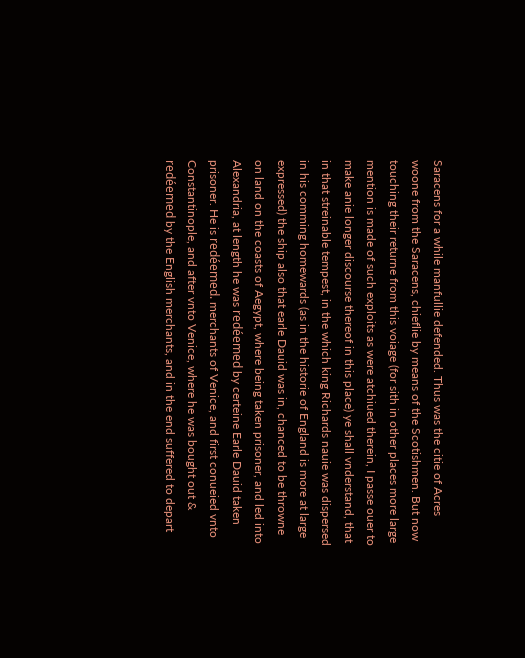Saracens for a while manfullie defended. Thus was the citie of Acres woone from the Saracens, chieflie by means of the Scotishmen. But now touching their returne from this voiage (for sith in other places more large mention is made of such exploits as were atchiued therein, I passe ouer to make anie longer discourse thereof in this place) ye shall vnderstand, that in that streinable tempest, in the which king Richards nauie was dispersed in his comming homewards (as in the historie of England is more at large expressed) the ship also that earle Dauid was in, chanced to be throwne on land on the coasts of Aegypt, where being taken prisoner, and led into Alexandria, at length he was redéemed by certeine Earle Dauid taken prisoner. He is redéemed. merchants of Venice, and first conueied vnto Constantinople, and after vnto Venice, where he was bought out & redéemed by the English merchants, and in the end suffered to depart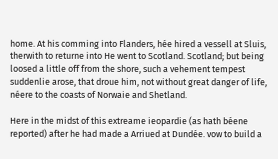home. At his comming into Flanders, hée hired a vessell at Sluis, therwith to returne into He went to Scotland. Scotland; but being loosed a little off from the shore, such a vehement tempest suddenlie arose, that droue him, not without great danger of life, néere to the coasts of Norwaie and Shetland.

Here in the midst of this extreame ieopardie (as hath béene reported) after he had made a Arriued at Dundée. vow to build a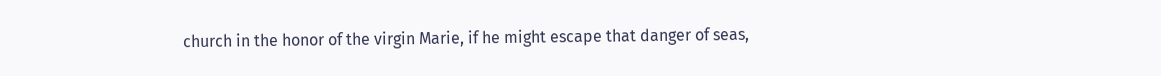church in the honor of the virgin Marie, if he might escape that danger of seas,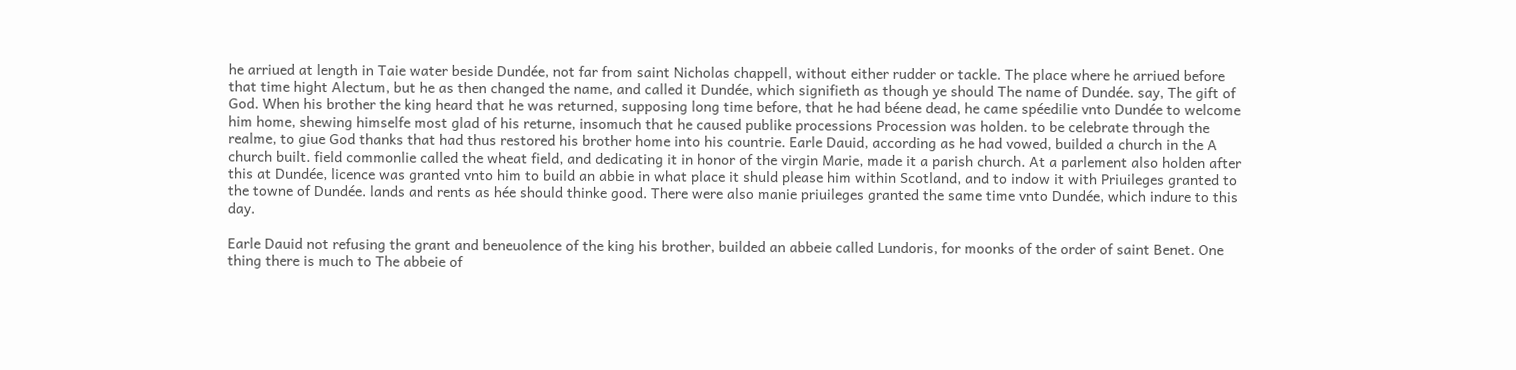he arriued at length in Taie water beside Dundée, not far from saint Nicholas chappell, without either rudder or tackle. The place where he arriued before that time hight Alectum, but he as then changed the name, and called it Dundée, which signifieth as though ye should The name of Dundée. say, The gift of God. When his brother the king heard that he was returned, supposing long time before, that he had béene dead, he came spéedilie vnto Dundée to welcome him home, shewing himselfe most glad of his returne, insomuch that he caused publike processions Procession was holden. to be celebrate through the realme, to giue God thanks that had thus restored his brother home into his countrie. Earle Dauid, according as he had vowed, builded a church in the A church built. field commonlie called the wheat field, and dedicating it in honor of the virgin Marie, made it a parish church. At a parlement also holden after this at Dundée, licence was granted vnto him to build an abbie in what place it shuld please him within Scotland, and to indow it with Priuileges granted to the towne of Dundée. lands and rents as hée should thinke good. There were also manie priuileges granted the same time vnto Dundée, which indure to this day.

Earle Dauid not refusing the grant and beneuolence of the king his brother, builded an abbeie called Lundoris, for moonks of the order of saint Benet. One thing there is much to The abbeie of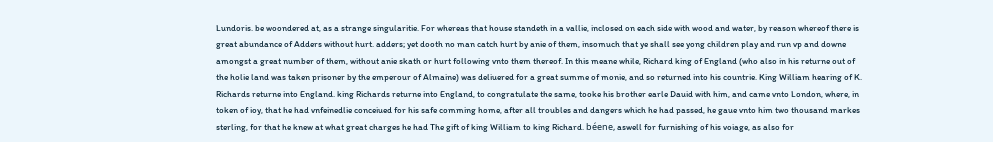Lundoris. be woondered at, as a strange singularitie. For whereas that house standeth in a vallie, inclosed on each side with wood and water, by reason whereof there is great abundance of Adders without hurt. adders; yet dooth no man catch hurt by anie of them, insomuch that ye shall see yong children play and run vp and downe amongst a great number of them, without anie skath or hurt following vnto them thereof. In this meane while, Richard king of England (who also in his returne out of the holie land was taken prisoner by the emperour of Almaine) was deliuered for a great summe of monie, and so returned into his countrie. King William hearing of K. Richards returne into England. king Richards returne into England, to congratulate the same, tooke his brother earle Dauid with him, and came vnto London, where, in token of ioy, that he had vnfeinedlie conceiued for his safe comming home, after all troubles and dangers which he had passed, he gaue vnto him two thousand markes sterling, for that he knew at what great charges he had The gift of king William to king Richard. béene, aswell for furnishing of his voiage, as also for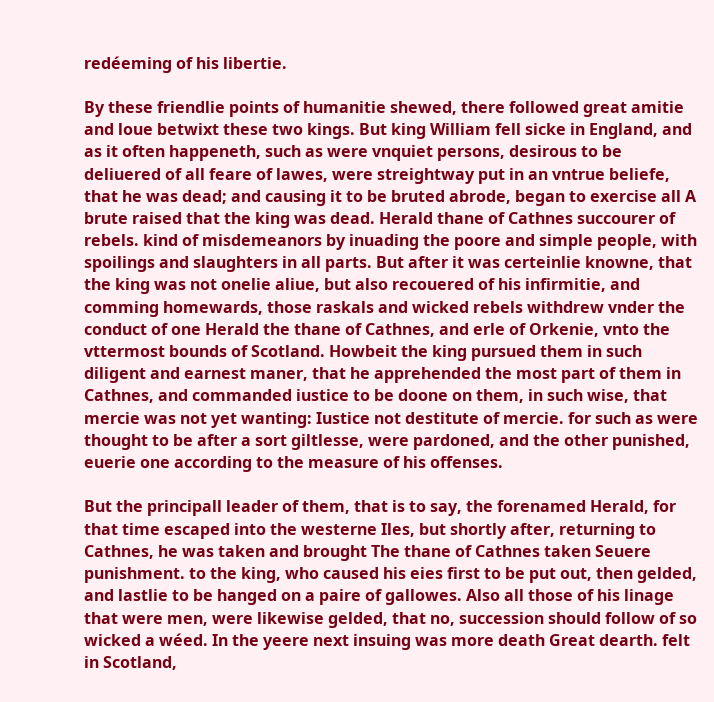redéeming of his libertie.

By these friendlie points of humanitie shewed, there followed great amitie and loue betwixt these two kings. But king William fell sicke in England, and as it often happeneth, such as were vnquiet persons, desirous to be deliuered of all feare of lawes, were streightway put in an vntrue beliefe, that he was dead; and causing it to be bruted abrode, began to exercise all A brute raised that the king was dead. Herald thane of Cathnes succourer of rebels. kind of misdemeanors by inuading the poore and simple people, with spoilings and slaughters in all parts. But after it was certeinlie knowne, that the king was not onelie aliue, but also recouered of his infirmitie, and comming homewards, those raskals and wicked rebels withdrew vnder the conduct of one Herald the thane of Cathnes, and erle of Orkenie, vnto the vttermost bounds of Scotland. Howbeit the king pursued them in such diligent and earnest maner, that he apprehended the most part of them in Cathnes, and commanded iustice to be doone on them, in such wise, that mercie was not yet wanting: Iustice not destitute of mercie. for such as were thought to be after a sort giltlesse, were pardoned, and the other punished, euerie one according to the measure of his offenses.

But the principall leader of them, that is to say, the forenamed Herald, for that time escaped into the westerne Iles, but shortly after, returning to Cathnes, he was taken and brought The thane of Cathnes taken Seuere punishment. to the king, who caused his eies first to be put out, then gelded, and lastlie to be hanged on a paire of gallowes. Also all those of his linage that were men, were likewise gelded, that no, succession should follow of so wicked a wéed. In the yeere next insuing was more death Great dearth. felt in Scotland,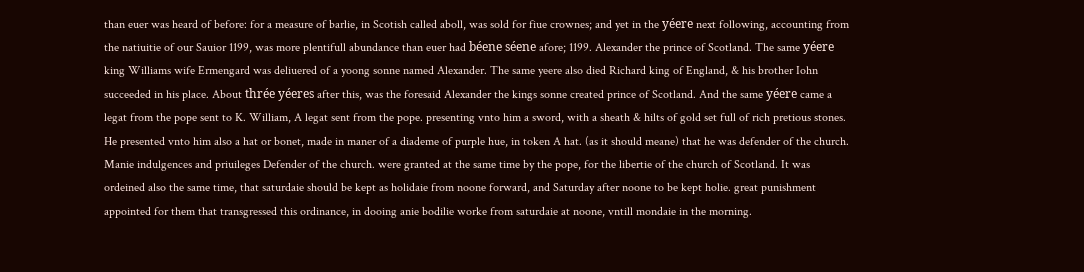than euer was heard of before: for a measure of barlie, in Scotish called aboll, was sold for fiue crownes; and yet in the yéere next following, accounting from the natiuitie of our Sauior 1199, was more plentifull abundance than euer had béene séene afore; 1199. Alexander the prince of Scotland. The same yéere king Williams wife Ermengard was deliuered of a yoong sonne named Alexander. The same yeere also died Richard king of England, & his brother Iohn succeeded in his place. About thrée yéeres after this, was the foresaid Alexander the kings sonne created prince of Scotland. And the same yéere came a legat from the pope sent to K. William, A legat sent from the pope. presenting vnto him a sword, with a sheath & hilts of gold set full of rich pretious stones. He presented vnto him also a hat or bonet, made in maner of a diademe of purple hue, in token A hat. (as it should meane) that he was defender of the church. Manie indulgences and priuileges Defender of the church. were granted at the same time by the pope, for the libertie of the church of Scotland. It was ordeined also the same time, that saturdaie should be kept as holidaie from noone forward, and Saturday after noone to be kept holie. great punishment appointed for them that transgressed this ordinance, in dooing anie bodilie worke from saturdaie at noone, vntill mondaie in the morning.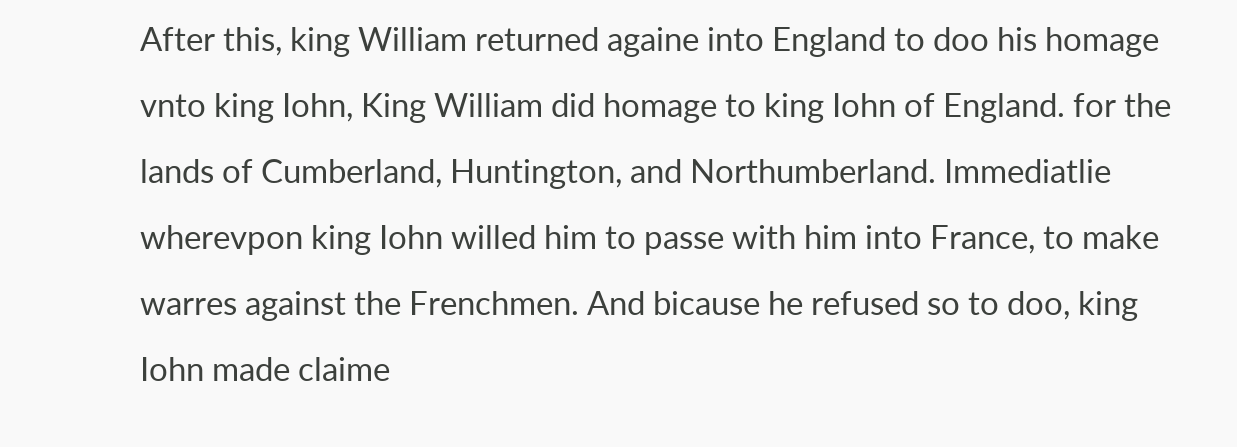After this, king William returned againe into England to doo his homage vnto king Iohn, King William did homage to king Iohn of England. for the lands of Cumberland, Huntington, and Northumberland. Immediatlie wherevpon king Iohn willed him to passe with him into France, to make warres against the Frenchmen. And bicause he refused so to doo, king Iohn made claime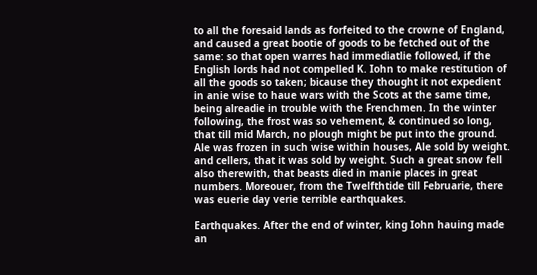to all the foresaid lands as forfeited to the crowne of England, and caused a great bootie of goods to be fetched out of the same: so that open warres had immediatlie followed, if the English lords had not compelled K. Iohn to make restitution of all the goods so taken; bicause they thought it not expedient in anie wise to haue wars with the Scots at the same time, being alreadie in trouble with the Frenchmen. In the winter following, the frost was so vehement, & continued so long, that till mid March, no plough might be put into the ground. Ale was frozen in such wise within houses, Ale sold by weight. and cellers, that it was sold by weight. Such a great snow fell also therewith, that beasts died in manie places in great numbers. Moreouer, from the Twelfthtide till Februarie, there was euerie day verie terrible earthquakes.

Earthquakes. After the end of winter, king Iohn hauing made an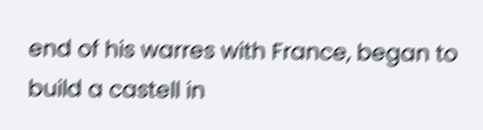end of his warres with France, began to build a castell in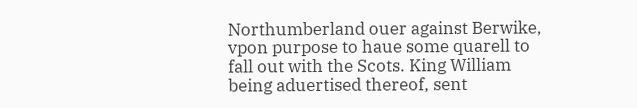Northumberland ouer against Berwike, vpon purpose to haue some quarell to fall out with the Scots. King William being aduertised thereof, sent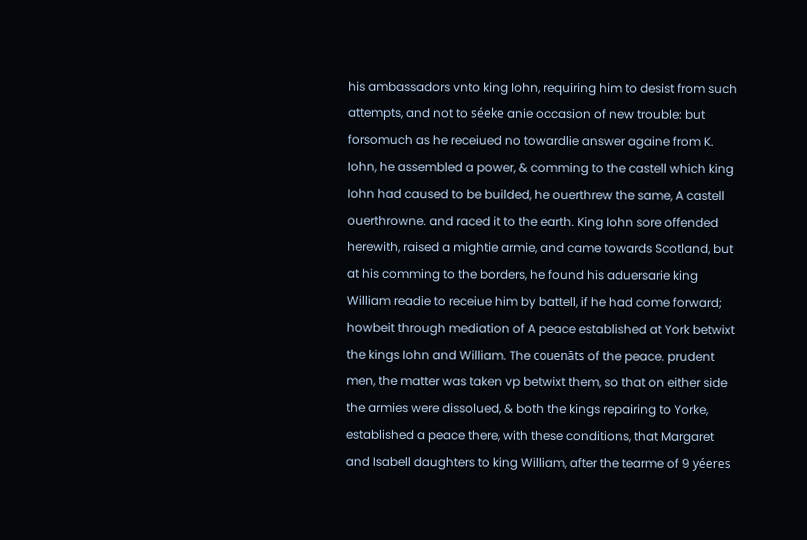his ambassadors vnto king Iohn, requiring him to desist from such attempts, and not to séeke anie occasion of new trouble: but forsomuch as he receiued no towardlie answer againe from K. Iohn, he assembled a power, & comming to the castell which king Iohn had caused to be builded, he ouerthrew the same, A castell ouerthrowne. and raced it to the earth. King Iohn sore offended herewith, raised a mightie armie, and came towards Scotland, but at his comming to the borders, he found his aduersarie king William readie to receiue him by battell, if he had come forward; howbeit through mediation of A peace established at York betwixt the kings Iohn and William. The couenāts of the peace. prudent men, the matter was taken vp betwixt them, so that on either side the armies were dissolued, & both the kings repairing to Yorke, established a peace there, with these conditions, that Margaret and Isabell daughters to king William, after the tearme of 9 yéeres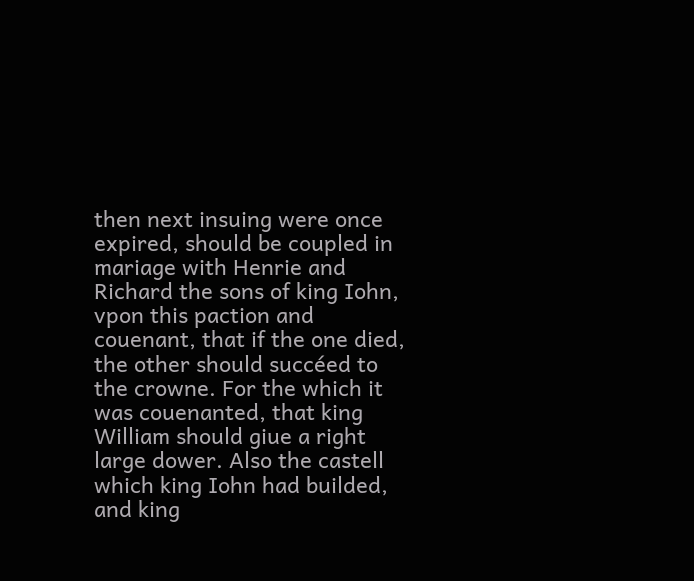then next insuing were once expired, should be coupled in mariage with Henrie and Richard the sons of king Iohn, vpon this paction and couenant, that if the one died, the other should succéed to the crowne. For the which it was couenanted, that king William should giue a right large dower. Also the castell which king Iohn had builded, and king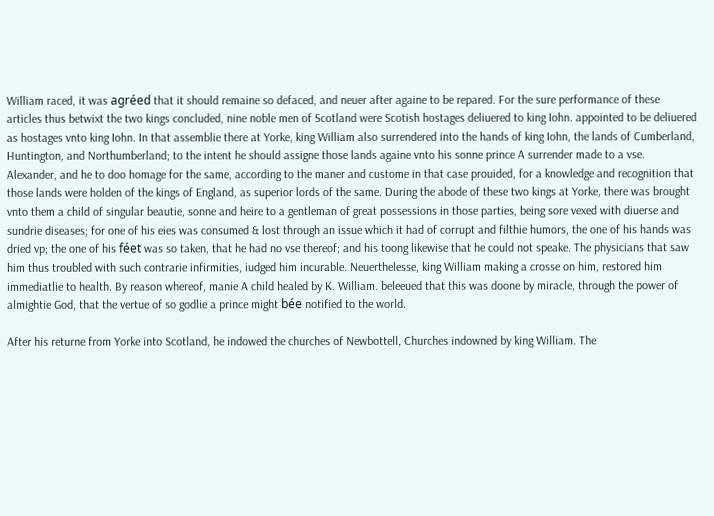William raced, it was agréed that it should remaine so defaced, and neuer after againe to be repared. For the sure performance of these articles thus betwixt the two kings concluded, nine noble men of Scotland were Scotish hostages deliuered to king Iohn. appointed to be deliuered as hostages vnto king Iohn. In that assemblie there at Yorke, king William also surrendered into the hands of king Iohn, the lands of Cumberland, Huntington, and Northumberland; to the intent he should assigne those lands againe vnto his sonne prince A surrender made to a vse. Alexander, and he to doo homage for the same, according to the maner and custome in that case prouided, for a knowledge and recognition that those lands were holden of the kings of England, as superior lords of the same. During the abode of these two kings at Yorke, there was brought vnto them a child of singular beautie, sonne and heire to a gentleman of great possessions in those parties, being sore vexed with diuerse and sundrie diseases; for one of his eies was consumed & lost through an issue which it had of corrupt and filthie humors, the one of his hands was dried vp; the one of his féet was so taken, that he had no vse thereof; and his toong likewise that he could not speake. The physicians that saw him thus troubled with such contrarie infirmities, iudged him incurable. Neuerthelesse, king William making a crosse on him, restored him immediatlie to health. By reason whereof, manie A child healed by K. William. beleeued that this was doone by miracle, through the power of almightie God, that the vertue of so godlie a prince might bée notified to the world.

After his returne from Yorke into Scotland, he indowed the churches of Newbottell, Churches indowned by king William. The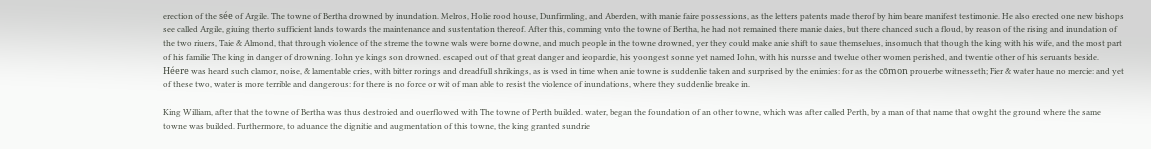erection of the sée of Argile. The towne of Bertha drowned by inundation. Melros, Holie rood house, Dunfirmling, and Aberden, with manie faire possessions, as the letters patents made therof by him beare manifest testimonie. He also erected one new bishops see called Argile, giuing therto sufficient lands towards the maintenance and sustentation thereof. After this, comming vnto the towne of Bertha, he had not remained there manie daies, but there chanced such a floud, by reason of the rising and inundation of the two riuers, Taie & Almond, that through violence of the streme the towne wals were borne downe, and much people in the towne drowned, yer they could make anie shift to saue themselues, insomuch that though the king with his wife, and the most part of his familie The king in danger of drowning. Iohn ye kings son drowned. escaped out of that great danger and ieopardie, his yoongest sonne yet named Iohn, with his nursse and twelue other women perished, and twentie other of his seruants beside. Héere was heard such clamor, noise, & lamentable cries, with bitter rorings and dreadfull shrikings, as is vsed in time when anie towne is suddenlie taken and surprised by the enimies: for as the cōmon prouerbe witnesseth; Fier & water haue no mercie: and yet of these two, water is more terrible and dangerous: for there is no force or wit of man able to resist the violence of inundations, where they suddenlie breake in.

King William, after that the towne of Bertha was thus destroied and ouerflowed with The towne of Perth builded. water, began the foundation of an other towne, which was after called Perth, by a man of that name that owght the ground where the same towne was builded. Furthermore, to aduance the dignitie and augmentation of this towne, the king granted sundrie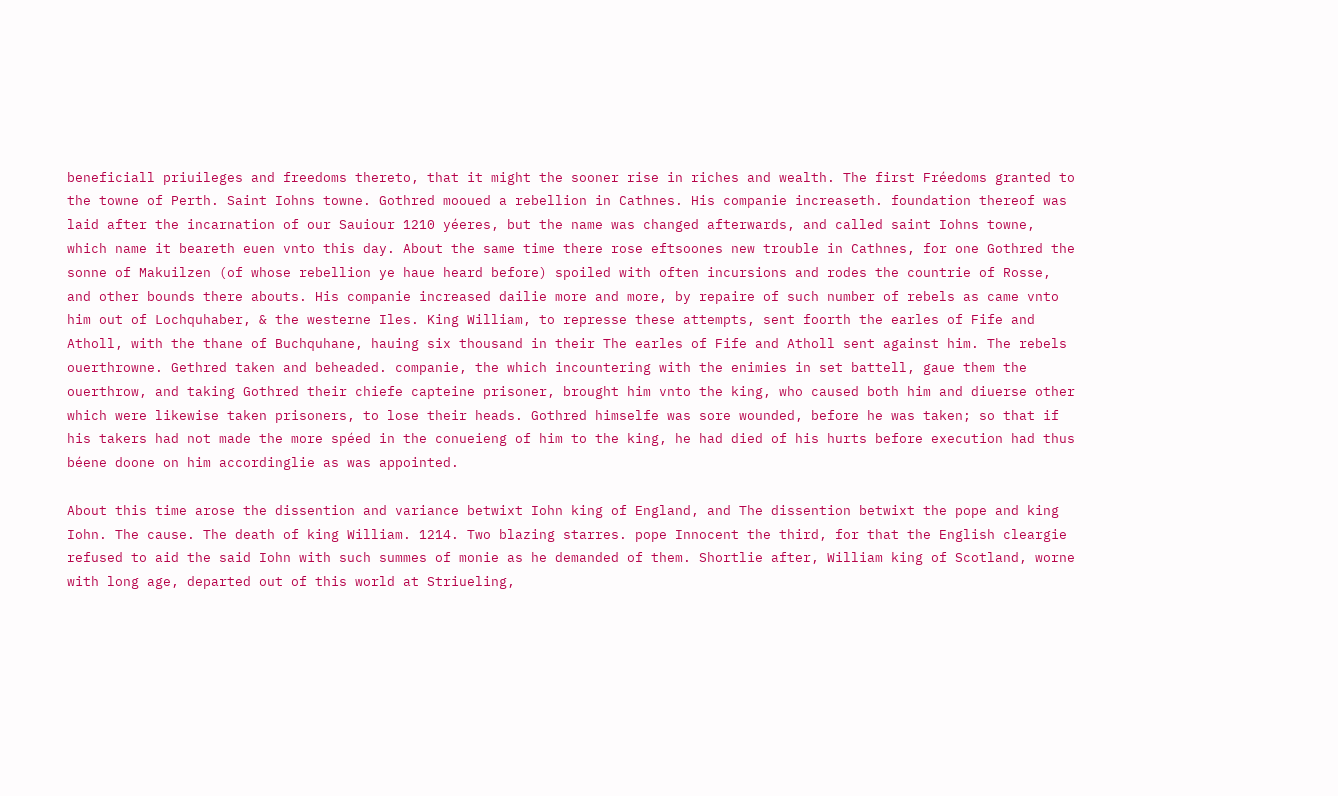beneficiall priuileges and freedoms thereto, that it might the sooner rise in riches and wealth. The first Fréedoms granted to the towne of Perth. Saint Iohns towne. Gothred mooued a rebellion in Cathnes. His companie increaseth. foundation thereof was laid after the incarnation of our Sauiour 1210 yéeres, but the name was changed afterwards, and called saint Iohns towne, which name it beareth euen vnto this day. About the same time there rose eftsoones new trouble in Cathnes, for one Gothred the sonne of Makuilzen (of whose rebellion ye haue heard before) spoiled with often incursions and rodes the countrie of Rosse, and other bounds there abouts. His companie increased dailie more and more, by repaire of such number of rebels as came vnto him out of Lochquhaber, & the westerne Iles. King William, to represse these attempts, sent foorth the earles of Fife and Atholl, with the thane of Buchquhane, hauing six thousand in their The earles of Fife and Atholl sent against him. The rebels ouerthrowne. Gethred taken and beheaded. companie, the which incountering with the enimies in set battell, gaue them the ouerthrow, and taking Gothred their chiefe capteine prisoner, brought him vnto the king, who caused both him and diuerse other which were likewise taken prisoners, to lose their heads. Gothred himselfe was sore wounded, before he was taken; so that if his takers had not made the more spéed in the conueieng of him to the king, he had died of his hurts before execution had thus béene doone on him accordinglie as was appointed.

About this time arose the dissention and variance betwixt Iohn king of England, and The dissention betwixt the pope and king Iohn. The cause. The death of king William. 1214. Two blazing starres. pope Innocent the third, for that the English cleargie refused to aid the said Iohn with such summes of monie as he demanded of them. Shortlie after, William king of Scotland, worne with long age, departed out of this world at Striueling,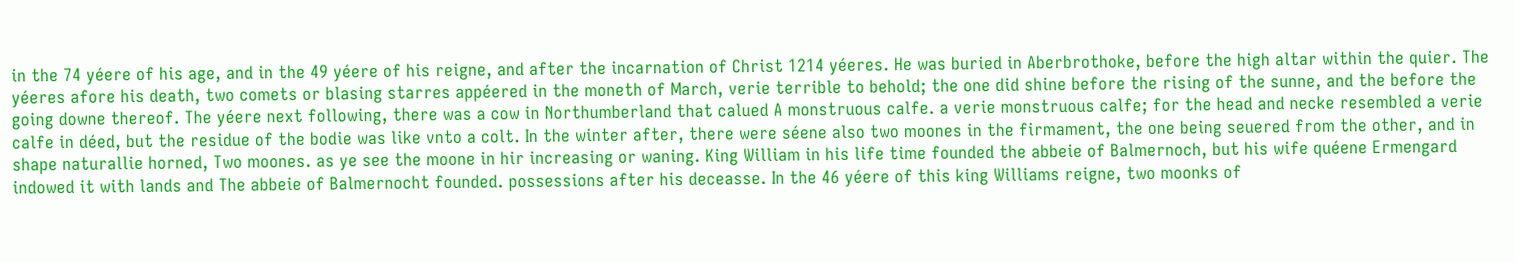in the 74 yéere of his age, and in the 49 yéere of his reigne, and after the incarnation of Christ 1214 yéeres. He was buried in Aberbrothoke, before the high altar within the quier. The yéeres afore his death, two comets or blasing starres appéered in the moneth of March, verie terrible to behold; the one did shine before the rising of the sunne, and the before the going downe thereof. The yéere next following, there was a cow in Northumberland that calued A monstruous calfe. a verie monstruous calfe; for the head and necke resembled a verie calfe in déed, but the residue of the bodie was like vnto a colt. In the winter after, there were séene also two moones in the firmament, the one being seuered from the other, and in shape naturallie horned, Two moones. as ye see the moone in hir increasing or waning. King William in his life time founded the abbeie of Balmernoch, but his wife quéene Ermengard indowed it with lands and The abbeie of Balmernocht founded. possessions after his deceasse. In the 46 yéere of this king Williams reigne, two moonks of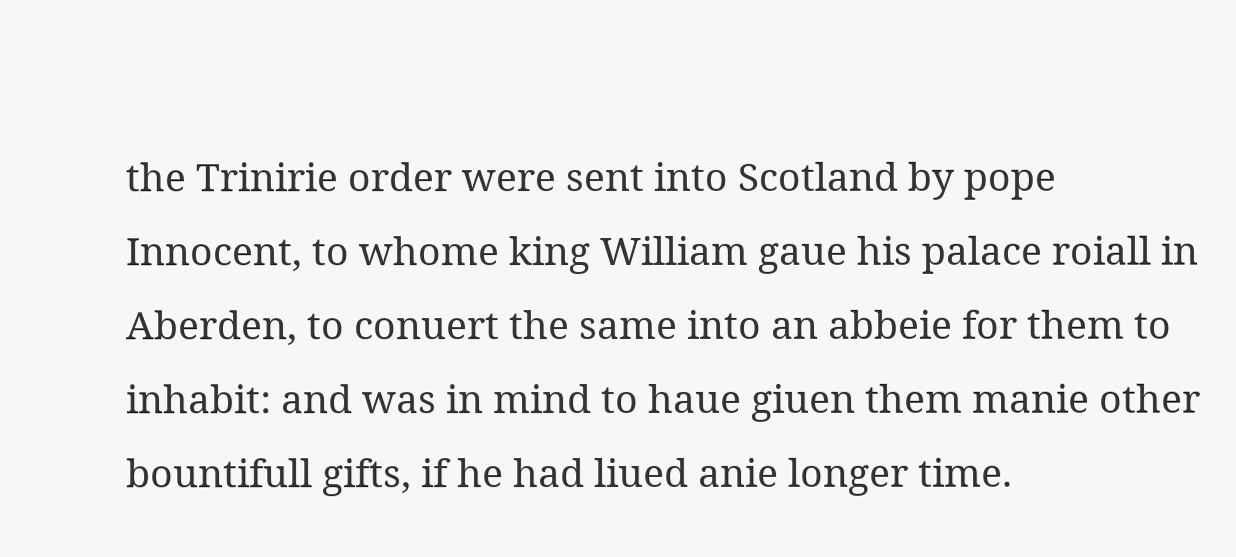the Trinirie order were sent into Scotland by pope Innocent, to whome king William gaue his palace roiall in Aberden, to conuert the same into an abbeie for them to inhabit: and was in mind to haue giuen them manie other bountifull gifts, if he had liued anie longer time.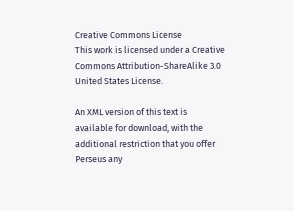Creative Commons License
This work is licensed under a Creative Commons Attribution-ShareAlike 3.0 United States License.

An XML version of this text is available for download, with the additional restriction that you offer Perseus any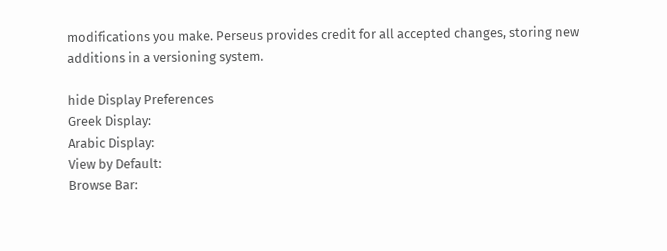modifications you make. Perseus provides credit for all accepted changes, storing new additions in a versioning system.

hide Display Preferences
Greek Display:
Arabic Display:
View by Default:
Browse Bar: